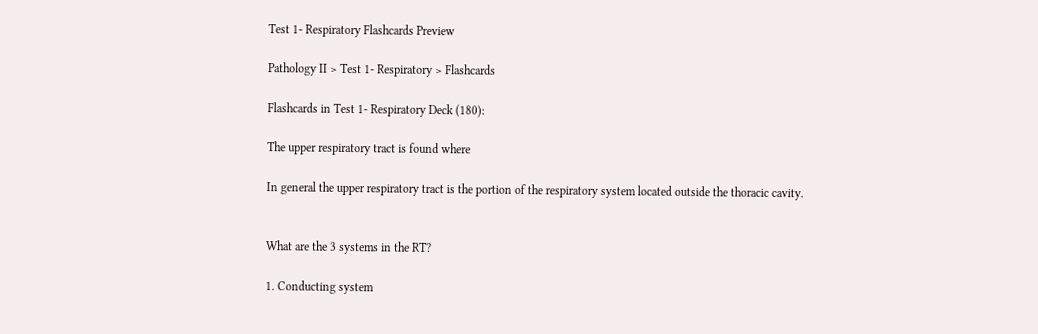Test 1- Respiratory Flashcards Preview

Pathology II > Test 1- Respiratory > Flashcards

Flashcards in Test 1- Respiratory Deck (180):

The upper respiratory tract is found where

In general the upper respiratory tract is the portion of the respiratory system located outside the thoracic cavity.


What are the 3 systems in the RT?

1. Conducting system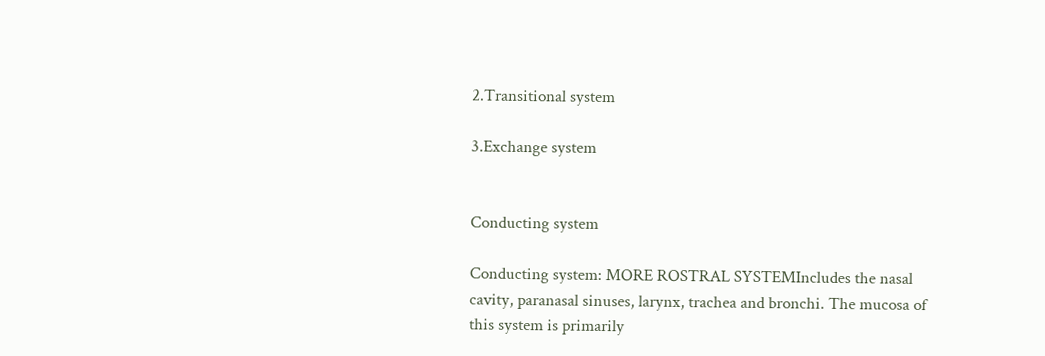2.Transitional system

3.Exchange system


Conducting system

Conducting system: MORE ROSTRAL SYSTEMIncludes the nasal cavity, paranasal sinuses, larynx, trachea and bronchi. The mucosa of this system is primarily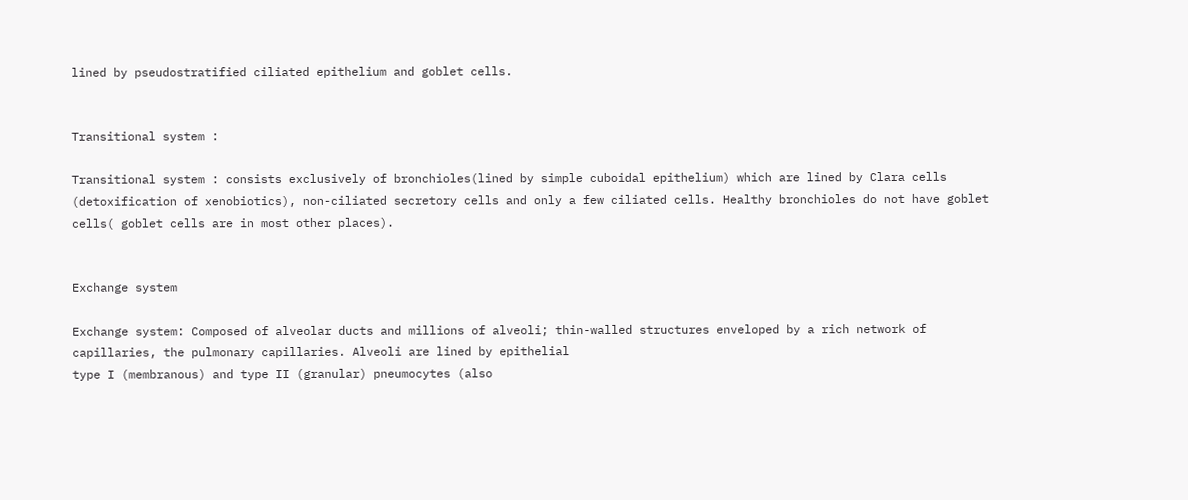lined by pseudostratified ciliated epithelium and goblet cells.


Transitional system :

Transitional system : consists exclusively of bronchioles(lined by simple cuboidal epithelium) which are lined by Clara cells (detoxification of xenobiotics), non-ciliated secretory cells and only a few ciliated cells. Healthy bronchioles do not have goblet cells( goblet cells are in most other places).


Exchange system

Exchange system: Composed of alveolar ducts and millions of alveoli; thin-walled structures enveloped by a rich network of capillaries, the pulmonary capillaries. Alveoli are lined by epithelial
type I (membranous) and type II (granular) pneumocytes (also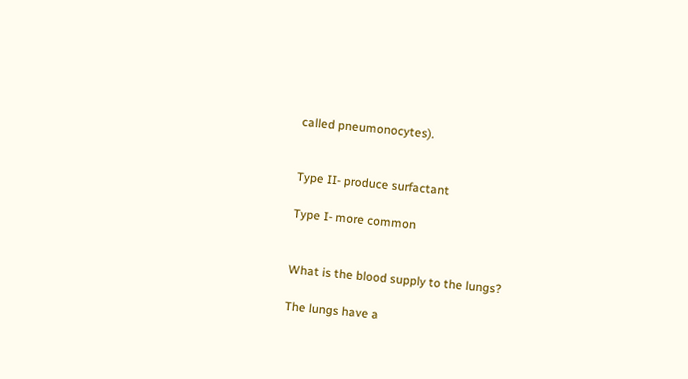called pneumonocytes).


Type II- produce surfactant

Type I- more common


What is the blood supply to the lungs?

The lungs have a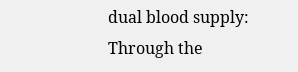dual blood supply: Through the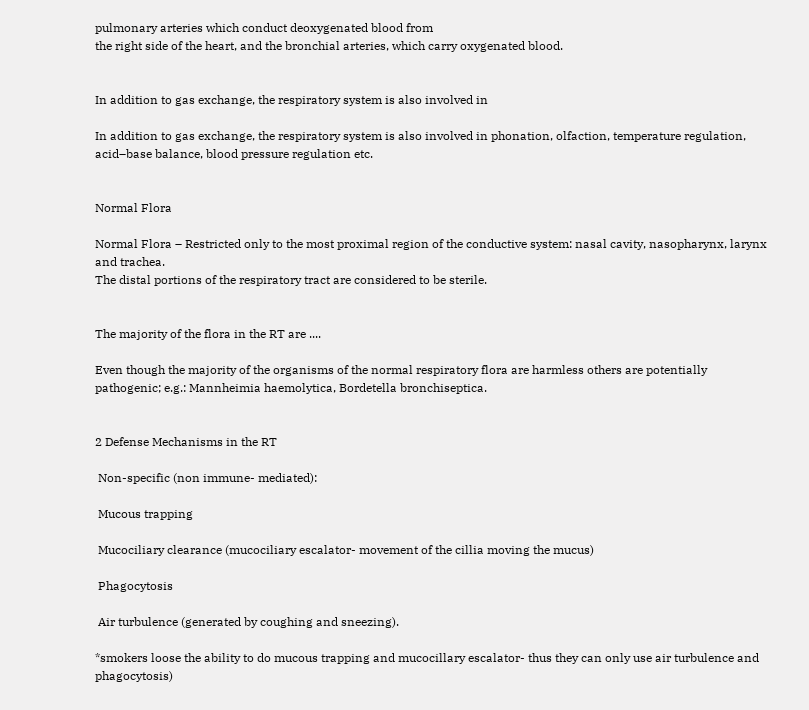pulmonary arteries which conduct deoxygenated blood from
the right side of the heart, and the bronchial arteries, which carry oxygenated blood.


In addition to gas exchange, the respiratory system is also involved in

In addition to gas exchange, the respiratory system is also involved in phonation, olfaction, temperature regulation, acid–base balance, blood pressure regulation etc.


Normal Flora

Normal Flora – Restricted only to the most proximal region of the conductive system: nasal cavity, nasopharynx, larynx and trachea.
The distal portions of the respiratory tract are considered to be sterile.


The majority of the flora in the RT are ....

Even though the majority of the organisms of the normal respiratory flora are harmless others are potentially pathogenic; e.g.: Mannheimia haemolytica, Bordetella bronchiseptica.


2 Defense Mechanisms in the RT

 Non-specific (non immune- mediated):

 Mucous trapping

 Mucociliary clearance (mucociliary escalator- movement of the cillia moving the mucus)

 Phagocytosis

 Air turbulence (generated by coughing and sneezing).

*smokers loose the ability to do mucous trapping and mucocillary escalator- thus they can only use air turbulence and phagocytosis)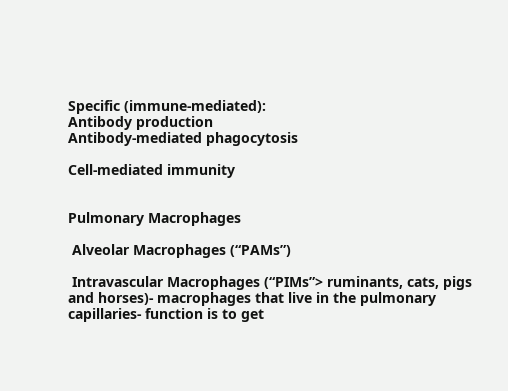Specific (immune-mediated):
Antibody production
Antibody-mediated phagocytosis

Cell-mediated immunity


Pulmonary Macrophages

 Alveolar Macrophages (“PAMs”)

 Intravascular Macrophages (“PIMs”> ruminants, cats, pigs and horses)- macrophages that live in the pulmonary capillaries- function is to get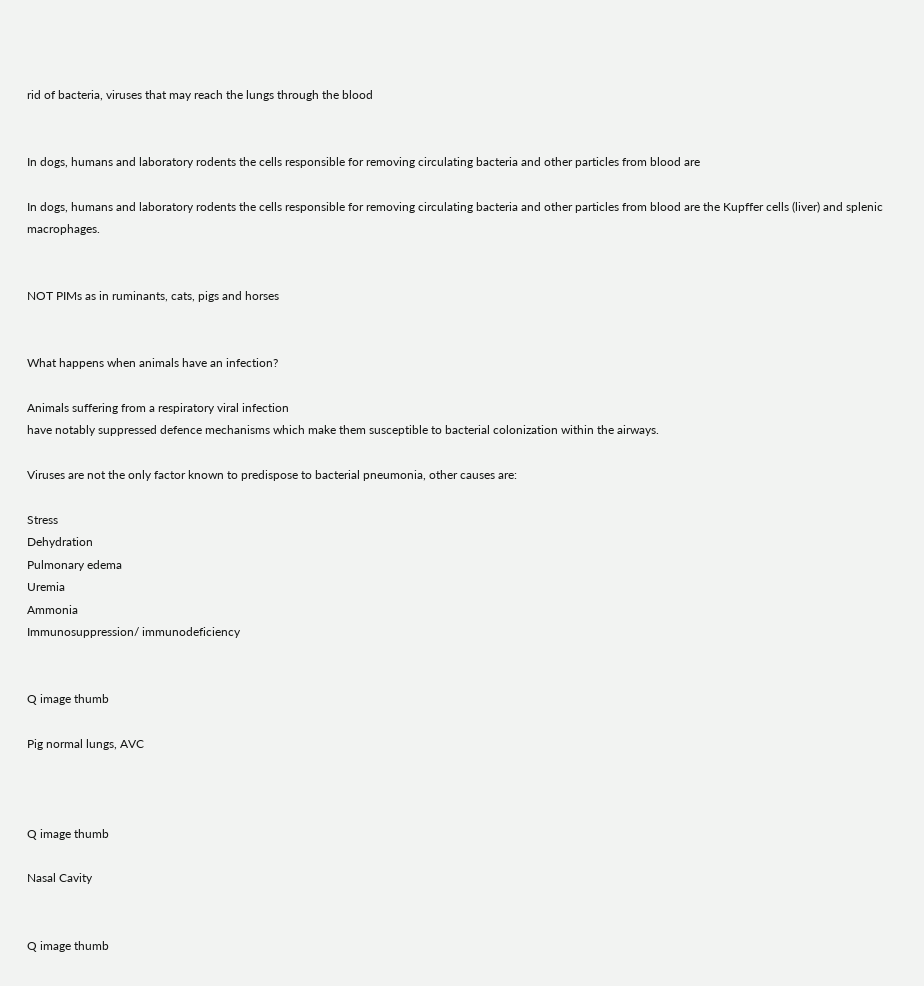rid of bacteria, viruses that may reach the lungs through the blood


In dogs, humans and laboratory rodents the cells responsible for removing circulating bacteria and other particles from blood are

In dogs, humans and laboratory rodents the cells responsible for removing circulating bacteria and other particles from blood are the Kupffer cells (liver) and splenic macrophages.


NOT PIMs as in ruminants, cats, pigs and horses


What happens when animals have an infection?

Animals suffering from a respiratory viral infection
have notably suppressed defence mechanisms which make them susceptible to bacterial colonization within the airways.

Viruses are not the only factor known to predispose to bacterial pneumonia, other causes are:

Stress
Dehydration
Pulmonary edema
Uremia
Ammonia
Immunosuppression/ immunodeficiency


Q image thumb

Pig normal lungs, AVC



Q image thumb

Nasal Cavity


Q image thumb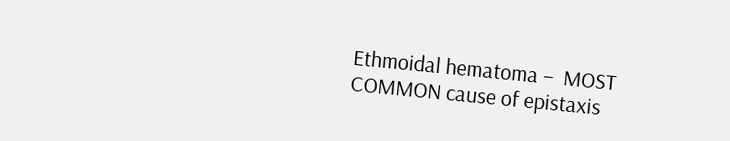Ethmoidal hematoma –  MOST COMMON cause of epistaxis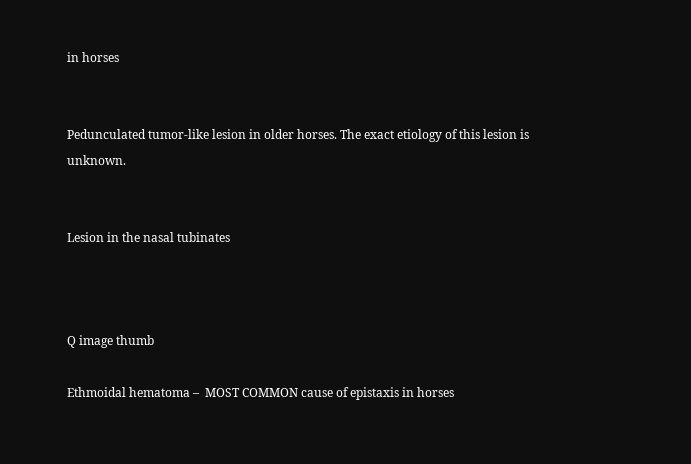in horses


Pedunculated tumor-like lesion in older horses. The exact etiology of this lesion is unknown.


Lesion in the nasal tubinates



Q image thumb

Ethmoidal hematoma –  MOST COMMON cause of epistaxis in horses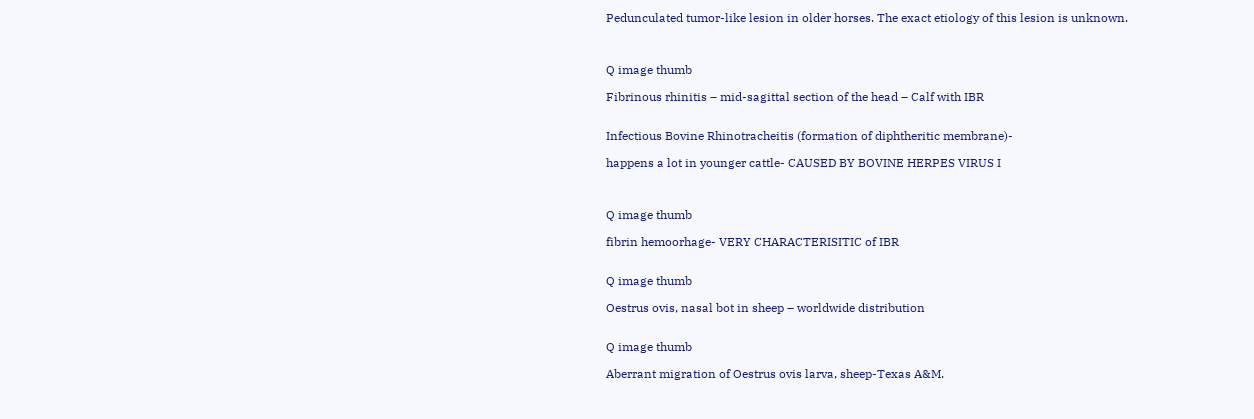Pedunculated tumor-like lesion in older horses. The exact etiology of this lesion is unknown.



Q image thumb

Fibrinous rhinitis – mid-sagittal section of the head – Calf with IBR


Infectious Bovine Rhinotracheitis (formation of diphtheritic membrane)-

happens a lot in younger cattle- CAUSED BY BOVINE HERPES VIRUS I



Q image thumb

fibrin hemoorhage- VERY CHARACTERISITIC of IBR


Q image thumb

Oestrus ovis, nasal bot in sheep – worldwide distribution


Q image thumb

Aberrant migration of Oestrus ovis larva, sheep-Texas A&M.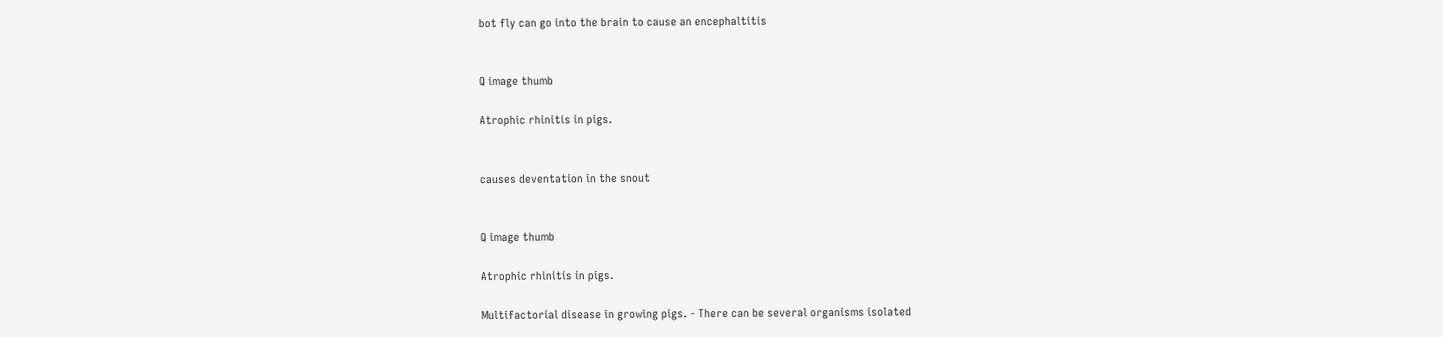bot fly can go into the brain to cause an encephaltitis


Q image thumb

Atrophic rhinitis in pigs.


causes deventation in the snout


Q image thumb

Atrophic rhinitis in pigs.

Multifactorial disease in growing pigs. - There can be several organisms isolated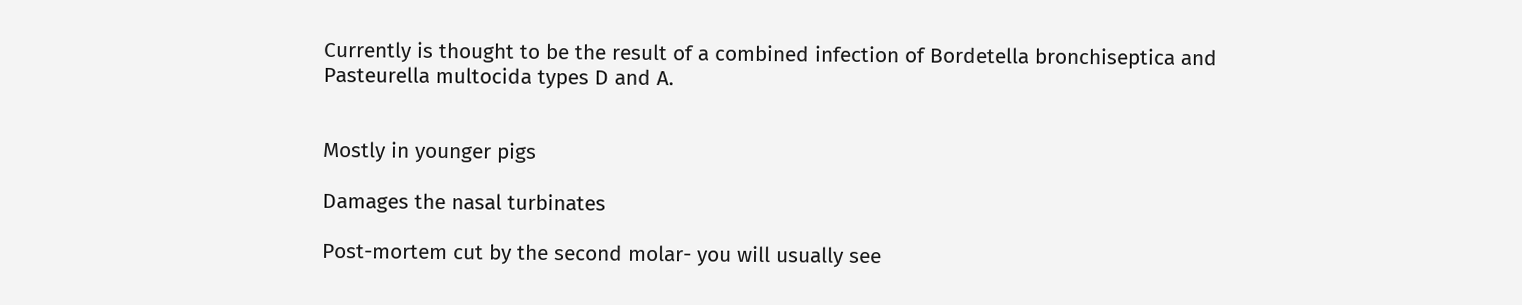Currently is thought to be the result of a combined infection of Bordetella bronchiseptica and Pasteurella multocida types D and A.


Mostly in younger pigs

Damages the nasal turbinates

Post-mortem cut by the second molar- you will usually see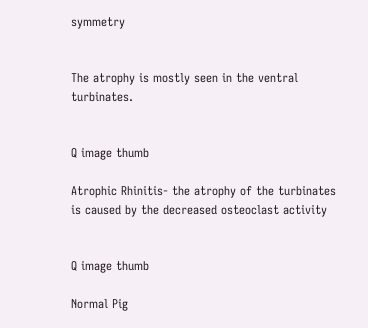symmetry


The atrophy is mostly seen in the ventral turbinates.


Q image thumb

Atrophic Rhinitis- the atrophy of the turbinates is caused by the decreased osteoclast activity


Q image thumb

Normal Pig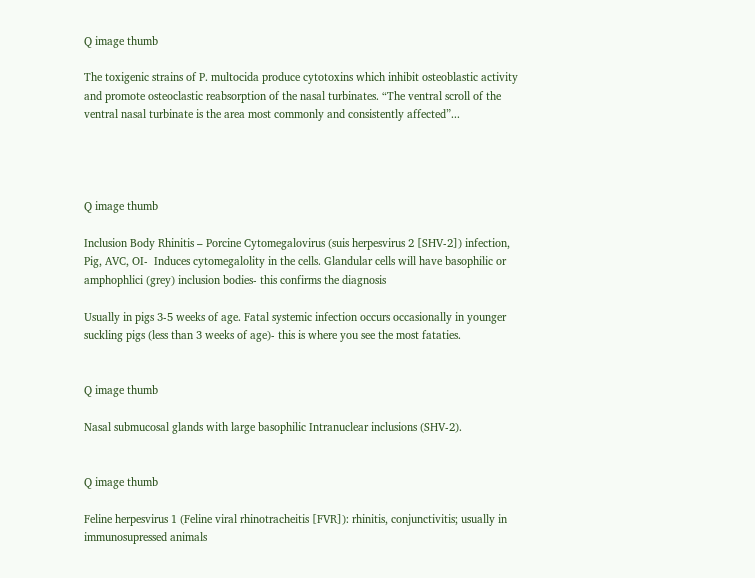Q image thumb

The toxigenic strains of P. multocida produce cytotoxins which inhibit osteoblastic activity and promote osteoclastic reabsorption of the nasal turbinates. “The ventral scroll of the ventral nasal turbinate is the area most commonly and consistently affected”...




Q image thumb

Inclusion Body Rhinitis – Porcine Cytomegalovirus (suis herpesvirus 2 [SHV-2]) infection, Pig, AVC, OI-  Induces cytomegalolity in the cells. Glandular cells will have basophilic or amphophlici (grey) inclusion bodies- this confirms the diagnosis

Usually in pigs 3-5 weeks of age. Fatal systemic infection occurs occasionally in younger suckling pigs (less than 3 weeks of age)- this is where you see the most fataties.


Q image thumb

Nasal submucosal glands with large basophilic Intranuclear inclusions (SHV-2).


Q image thumb

Feline herpesvirus 1 (Feline viral rhinotracheitis [FVR]): rhinitis, conjunctivitis; usually in immunosupressed animals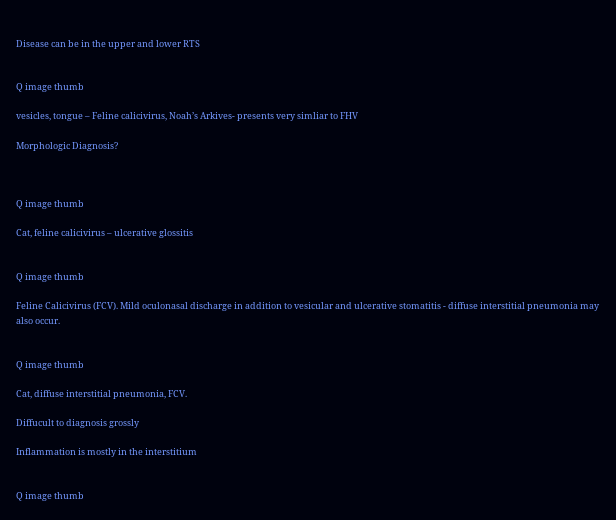Disease can be in the upper and lower RTS


Q image thumb

vesicles, tongue – Feline calicivirus, Noah’s Arkives- presents very simliar to FHV

Morphologic Diagnosis?



Q image thumb

Cat, feline calicivirus – ulcerative glossitis


Q image thumb

Feline Calicivirus (FCV). Mild oculonasal discharge in addition to vesicular and ulcerative stomatitis - diffuse interstitial pneumonia may also occur.


Q image thumb

Cat, diffuse interstitial pneumonia, FCV.

Diffucult to diagnosis grossly

Inflammation is mostly in the interstitium


Q image thumb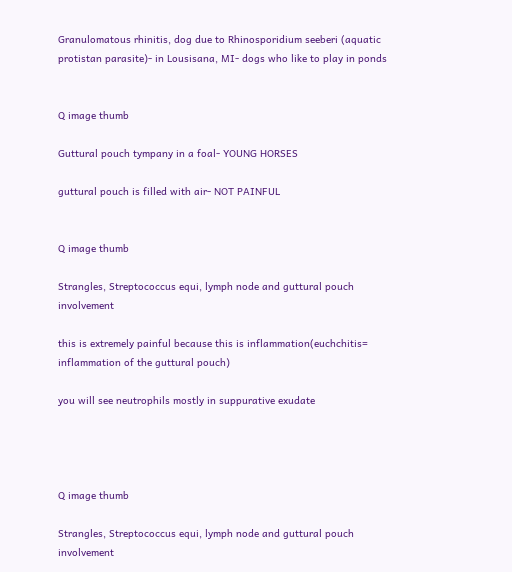Granulomatous rhinitis, dog due to Rhinosporidium seeberi (aquatic protistan parasite)- in Lousisana, MI- dogs who like to play in ponds


Q image thumb

Guttural pouch tympany in a foal- YOUNG HORSES

guttural pouch is filled with air- NOT PAINFUL


Q image thumb

Strangles, Streptococcus equi, lymph node and guttural pouch involvement

this is extremely painful because this is inflammation(euchchitis= inflammation of the guttural pouch)

you will see neutrophils mostly in suppurative exudate




Q image thumb

Strangles, Streptococcus equi, lymph node and guttural pouch involvement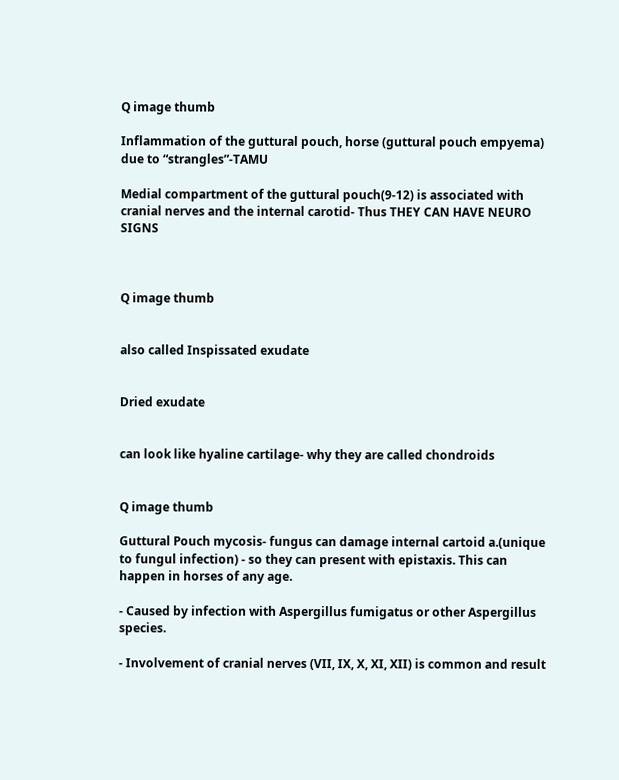Q image thumb

Inflammation of the guttural pouch, horse (guttural pouch empyema) due to “strangles”-TAMU

Medial compartment of the guttural pouch(9-12) is associated with cranial nerves and the internal carotid- Thus THEY CAN HAVE NEURO SIGNS



Q image thumb


also called Inspissated exudate


Dried exudate


can look like hyaline cartilage- why they are called chondroids


Q image thumb

Guttural Pouch mycosis- fungus can damage internal cartoid a.(unique to fungul infection) - so they can present with epistaxis. This can happen in horses of any age.

- Caused by infection with Aspergillus fumigatus or other Aspergillus species.

- Involvement of cranial nerves (VII, IX, X, XI, XII) is common and result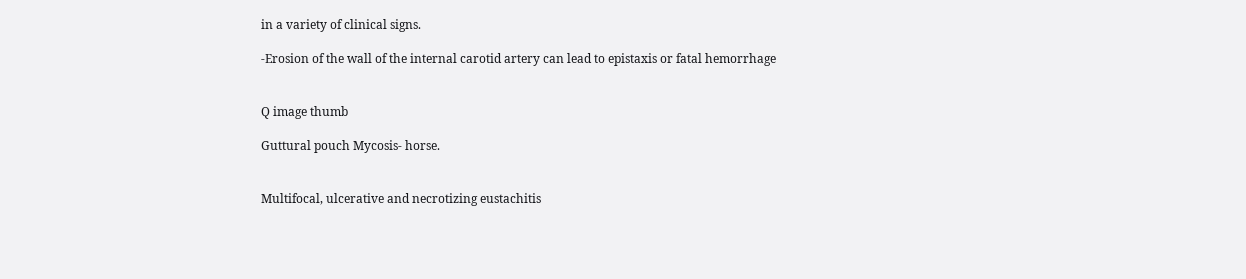in a variety of clinical signs.

-Erosion of the wall of the internal carotid artery can lead to epistaxis or fatal hemorrhage


Q image thumb

Guttural pouch Mycosis- horse.


Multifocal, ulcerative and necrotizing eustachitis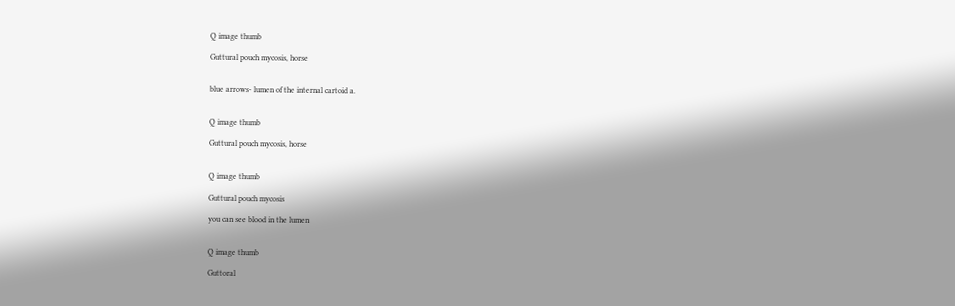Q image thumb

Guttural pouch mycosis, horse


blue arrows- lumen of the internal cartoid a.


Q image thumb

Guttural pouch mycosis, horse


Q image thumb

Guttural pouch mycosis

you can see blood in the lumen


Q image thumb

Guttoral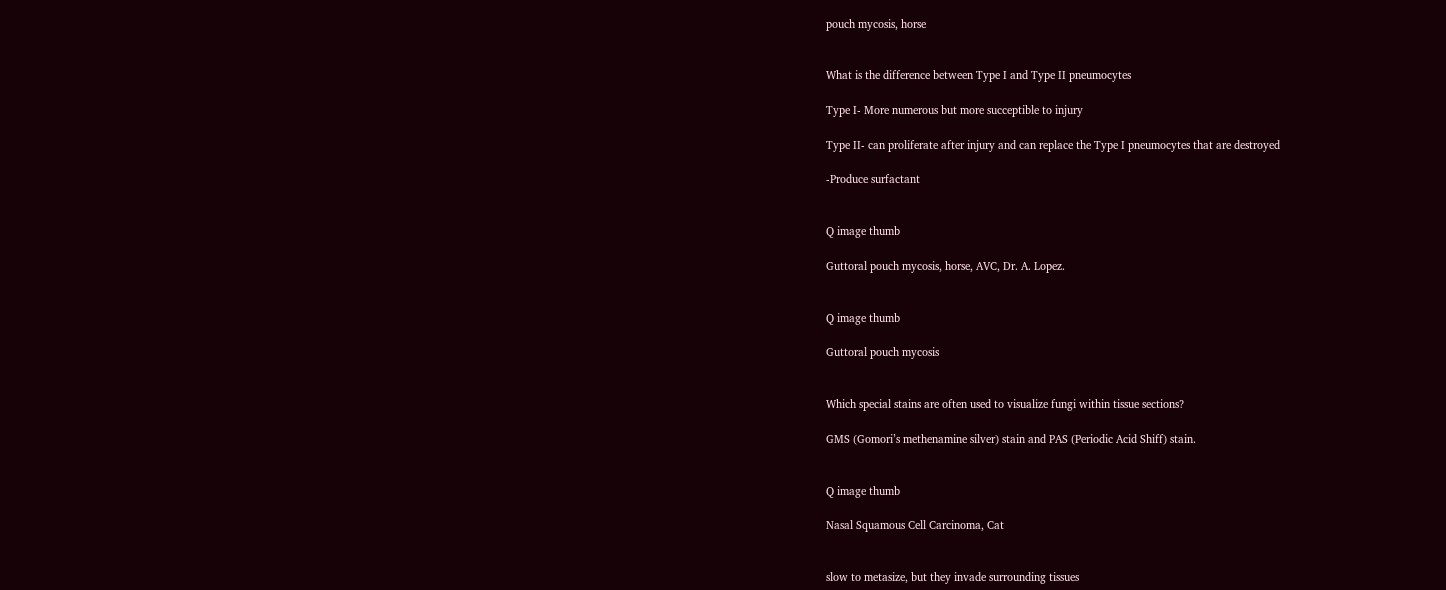pouch mycosis, horse


What is the difference between Type I and Type II pneumocytes

Type I- More numerous but more succeptible to injury

Type II- can proliferate after injury and can replace the Type I pneumocytes that are destroyed

-Produce surfactant


Q image thumb

Guttoral pouch mycosis, horse, AVC, Dr. A. Lopez.


Q image thumb

Guttoral pouch mycosis


Which special stains are often used to visualize fungi within tissue sections?

GMS (Gomori’s methenamine silver) stain and PAS (Periodic Acid Shiff) stain.


Q image thumb

Nasal Squamous Cell Carcinoma, Cat


slow to metasize, but they invade surrounding tissues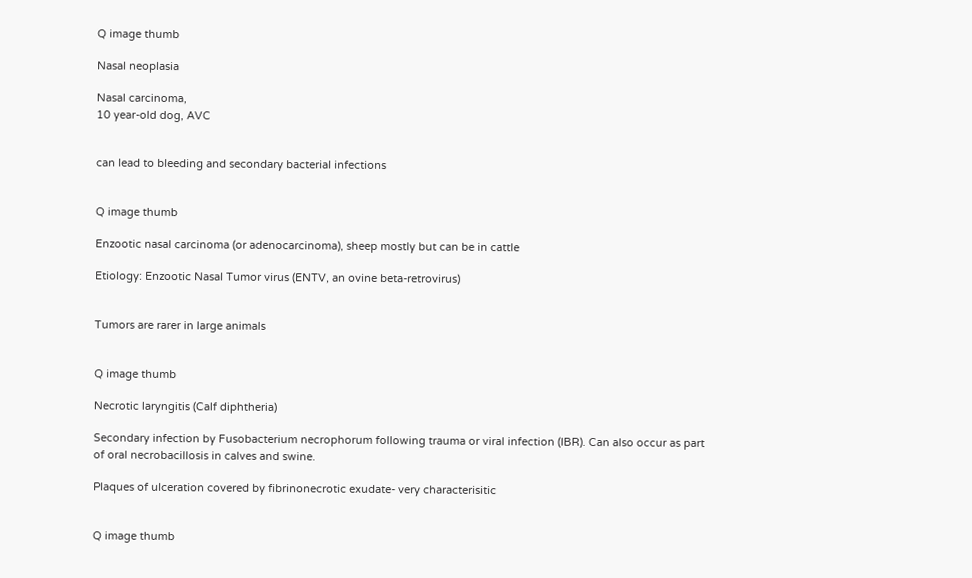Q image thumb

Nasal neoplasia

Nasal carcinoma,
10 year-old dog, AVC


can lead to bleeding and secondary bacterial infections


Q image thumb

Enzootic nasal carcinoma (or adenocarcinoma), sheep mostly but can be in cattle

Etiology: Enzootic Nasal Tumor virus (ENTV, an ovine beta-retrovirus)


Tumors are rarer in large animals


Q image thumb

Necrotic laryngitis (Calf diphtheria)

Secondary infection by Fusobacterium necrophorum following trauma or viral infection (IBR). Can also occur as part of oral necrobacillosis in calves and swine.

Plaques of ulceration covered by fibrinonecrotic exudate- very characterisitic


Q image thumb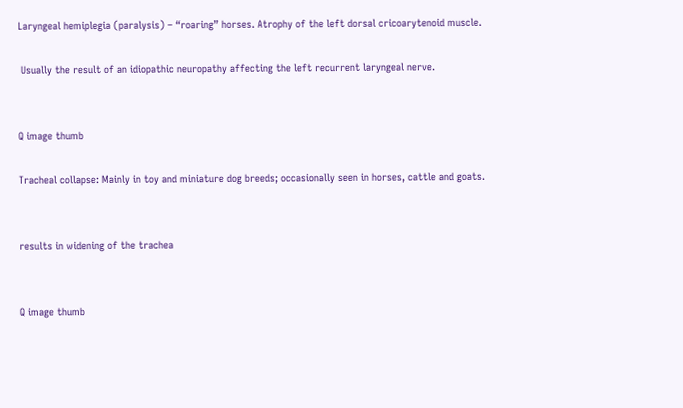Laryngeal hemiplegia (paralysis) – “roaring” horses. Atrophy of the left dorsal cricoarytenoid muscle.

 Usually the result of an idiopathic neuropathy affecting the left recurrent laryngeal nerve.


Q image thumb

Tracheal collapse: Mainly in toy and miniature dog breeds; occasionally seen in horses, cattle and goats.


results in widening of the trachea


Q image thumb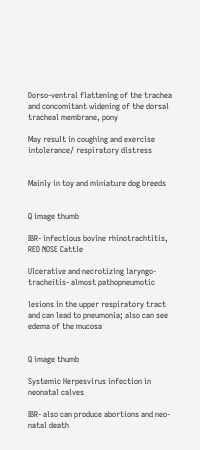Dorso-ventral flattening of the trachea and concomitant widening of the dorsal tracheal membrane, pony

May result in coughing and exercise intolerance/ respiratory distress


Mainly in toy and miniature dog breeds


Q image thumb

IBR- infectious bovine rhinotrachtitis, RED NOSE Cattle

Ulcerative and necrotizing laryngo-tracheitis- almost pathopneumotic

lesions in the upper respiratory tract and can lead to pneumonia; also can see edema of the mucosa


Q image thumb

Systemic Herpesvirus infection in neonatal calves

IBR- also can produce abortions and neo-natal death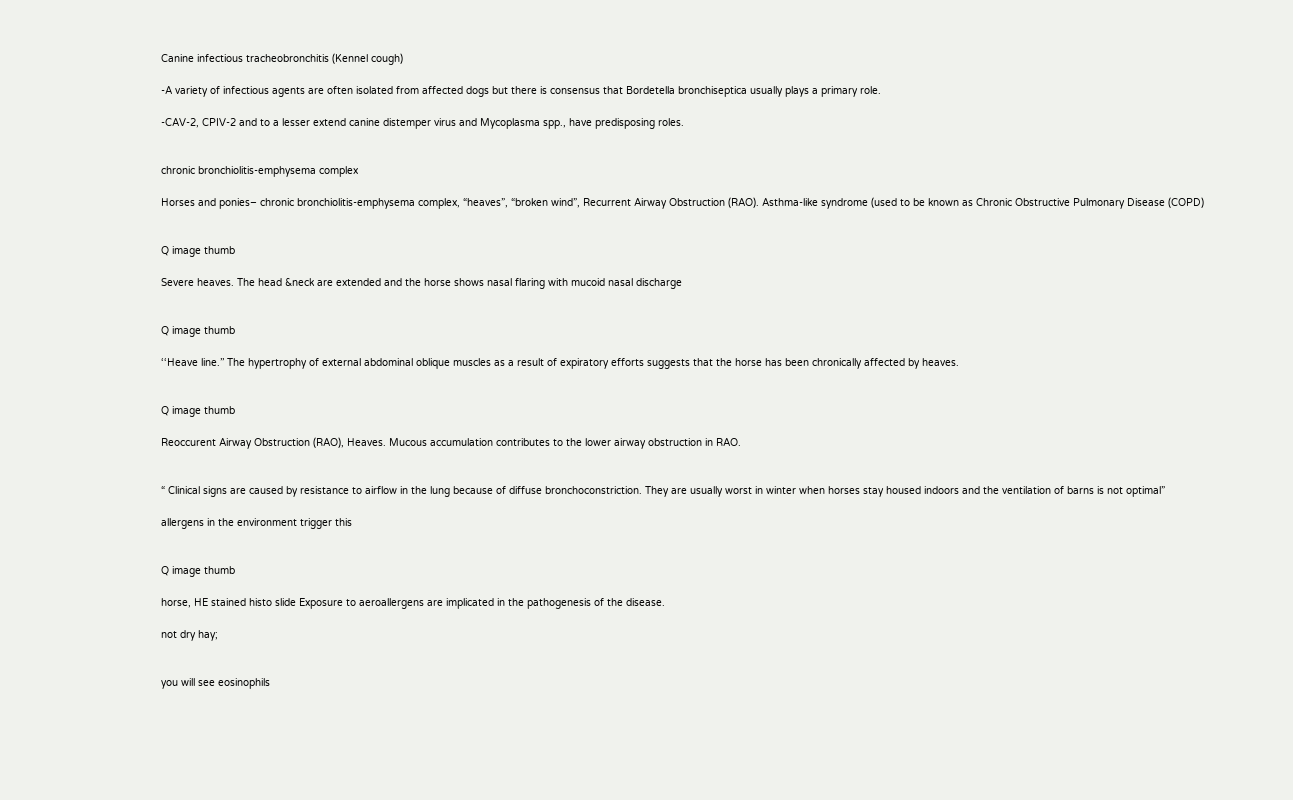Canine infectious tracheobronchitis (Kennel cough)

-A variety of infectious agents are often isolated from affected dogs but there is consensus that Bordetella bronchiseptica usually plays a primary role.

-CAV-2, CPIV-2 and to a lesser extend canine distemper virus and Mycoplasma spp., have predisposing roles.


chronic bronchiolitis-emphysema complex

Horses and ponies– chronic bronchiolitis-emphysema complex, “heaves”, “broken wind”, Recurrent Airway Obstruction (RAO). Asthma-like syndrome (used to be known as Chronic Obstructive Pulmonary Disease (COPD)


Q image thumb

Severe heaves. The head &neck are extended and the horse shows nasal flaring with mucoid nasal discharge


Q image thumb

‘‘Heave line.’’ The hypertrophy of external abdominal oblique muscles as a result of expiratory efforts suggests that the horse has been chronically affected by heaves.


Q image thumb

Reoccurent Airway Obstruction (RAO), Heaves. Mucous accumulation contributes to the lower airway obstruction in RAO.


“ Clinical signs are caused by resistance to airflow in the lung because of diffuse bronchoconstriction. They are usually worst in winter when horses stay housed indoors and the ventilation of barns is not optimal”

allergens in the environment trigger this


Q image thumb

horse, HE stained histo slide Exposure to aeroallergens are implicated in the pathogenesis of the disease.

not dry hay;


you will see eosinophils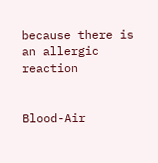because there is an allergic reaction


Blood-Air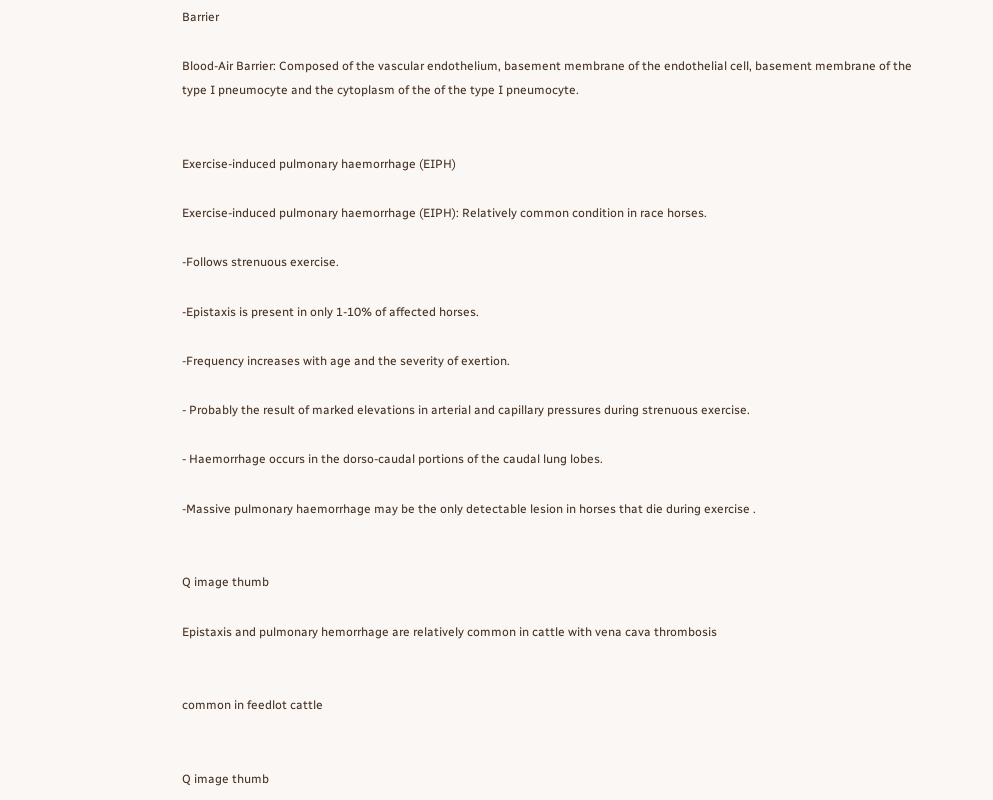Barrier

Blood-Air Barrier: Composed of the vascular endothelium, basement membrane of the endothelial cell, basement membrane of the type I pneumocyte and the cytoplasm of the of the type I pneumocyte.


Exercise-induced pulmonary haemorrhage (EIPH)

Exercise-induced pulmonary haemorrhage (EIPH): Relatively common condition in race horses.

-Follows strenuous exercise.

-Epistaxis is present in only 1-10% of affected horses.

-Frequency increases with age and the severity of exertion.

- Probably the result of marked elevations in arterial and capillary pressures during strenuous exercise.

- Haemorrhage occurs in the dorso-caudal portions of the caudal lung lobes.

-Massive pulmonary haemorrhage may be the only detectable lesion in horses that die during exercise .


Q image thumb

Epistaxis and pulmonary hemorrhage are relatively common in cattle with vena cava thrombosis


common in feedlot cattle


Q image thumb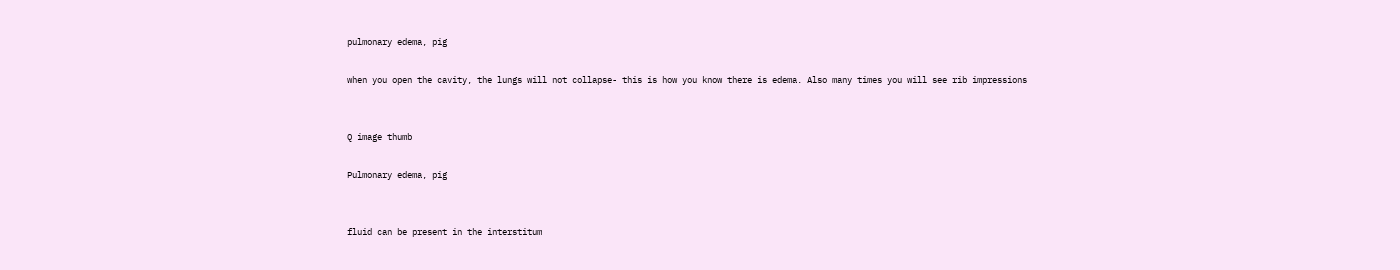pulmonary edema, pig

when you open the cavity, the lungs will not collapse- this is how you know there is edema. Also many times you will see rib impressions


Q image thumb

Pulmonary edema, pig


fluid can be present in the interstitum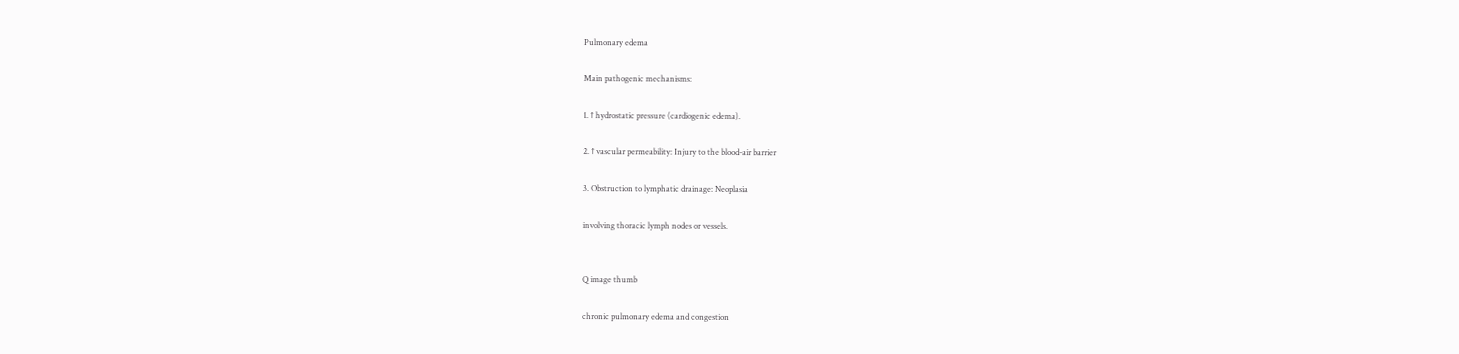Pulmonary edema

Main pathogenic mechanisms:

1. ↑ hydrostatic pressure (cardiogenic edema).

2. ↑ vascular permeability: Injury to the blood-air barrier

3. Obstruction to lymphatic drainage: Neoplasia

involving thoracic lymph nodes or vessels.


Q image thumb

chronic pulmonary edema and congestion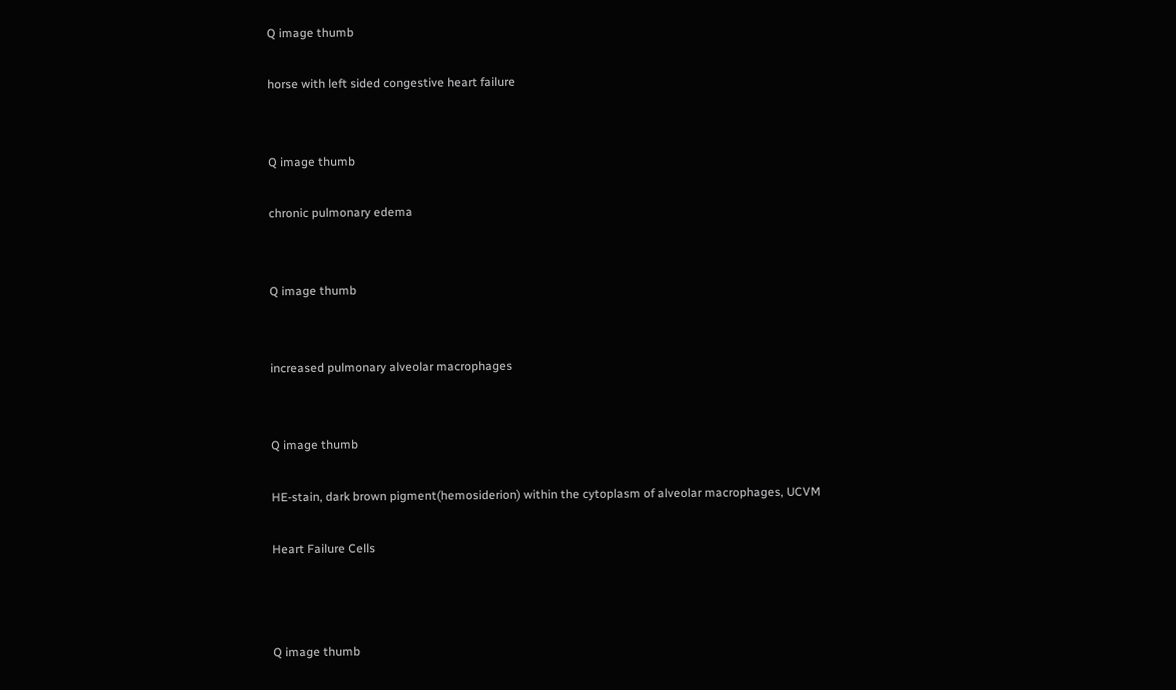Q image thumb

horse with left sided congestive heart failure


Q image thumb

chronic pulmonary edema


Q image thumb


increased pulmonary alveolar macrophages


Q image thumb

HE-stain, dark brown pigment(hemosiderion) within the cytoplasm of alveolar macrophages, UCVM

Heart Failure Cells



Q image thumb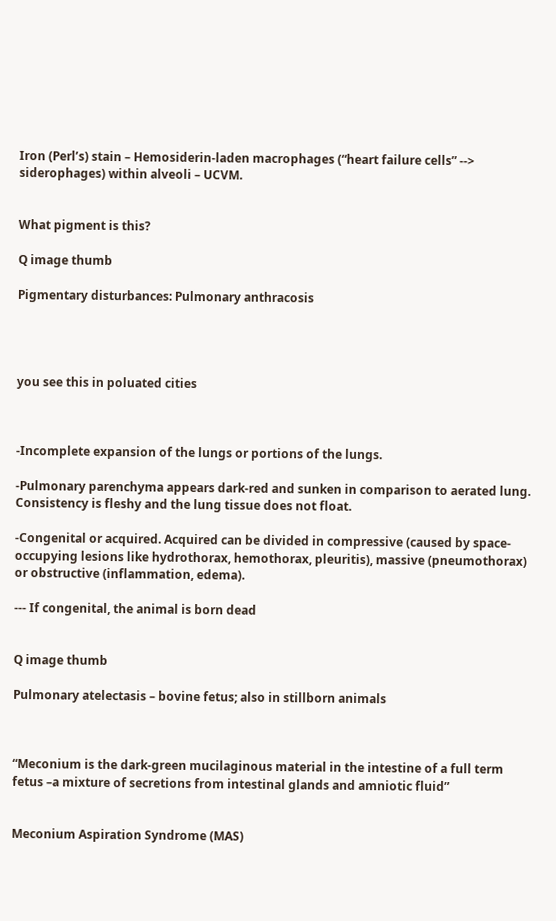Iron (Perl’s) stain – Hemosiderin-laden macrophages (“heart failure cells” --> siderophages) within alveoli – UCVM.


What pigment is this?

Q image thumb

Pigmentary disturbances: Pulmonary anthracosis




you see this in poluated cities



-Incomplete expansion of the lungs or portions of the lungs.

-Pulmonary parenchyma appears dark-red and sunken in comparison to aerated lung. Consistency is fleshy and the lung tissue does not float.

-Congenital or acquired. Acquired can be divided in compressive (caused by space-occupying lesions like hydrothorax, hemothorax, pleuritis), massive (pneumothorax) or obstructive (inflammation, edema).

--- If congenital, the animal is born dead


Q image thumb

Pulmonary atelectasis – bovine fetus; also in stillborn animals



“Meconium is the dark-green mucilaginous material in the intestine of a full term fetus –a mixture of secretions from intestinal glands and amniotic fluid”


Meconium Aspiration Syndrome (MAS)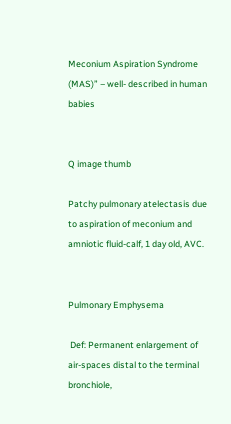Meconium Aspiration Syndrome (MAS)” – well- described in human babies


Q image thumb

Patchy pulmonary atelectasis due to aspiration of meconium and amniotic fluid-calf, 1 day old, AVC.


Pulmonary Emphysema

 Def: Permanent enlargement of air-spaces distal to the terminal bronchiole,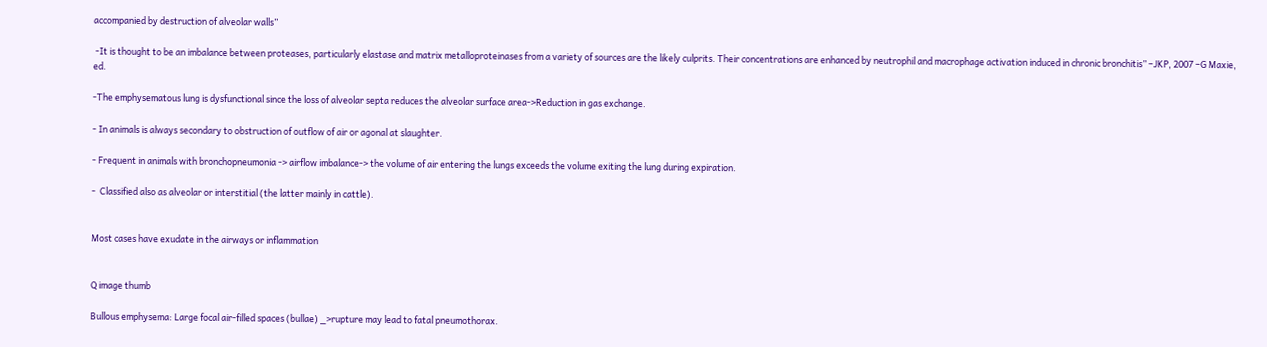accompanied by destruction of alveolar walls”

 -It is thought to be an imbalance between proteases, particularly elastase and matrix metalloproteinases from a variety of sources are the likely culprits. Their concentrations are enhanced by neutrophil and macrophage activation induced in chronic bronchitis” –JKP, 2007 –G Maxie, ed.

-The emphysematous lung is dysfunctional since the loss of alveolar septa reduces the alveolar surface area->Reduction in gas exchange.

- In animals is always secondary to obstruction of outflow of air or agonal at slaughter.

- Frequent in animals with bronchopneumonia -> airflow imbalance-> the volume of air entering the lungs exceeds the volume exiting the lung during expiration.

-  Classified also as alveolar or interstitial (the latter mainly in cattle).


Most cases have exudate in the airways or inflammation


Q image thumb

Bullous emphysema: Large focal air-filled spaces (bullae) _>rupture may lead to fatal pneumothorax.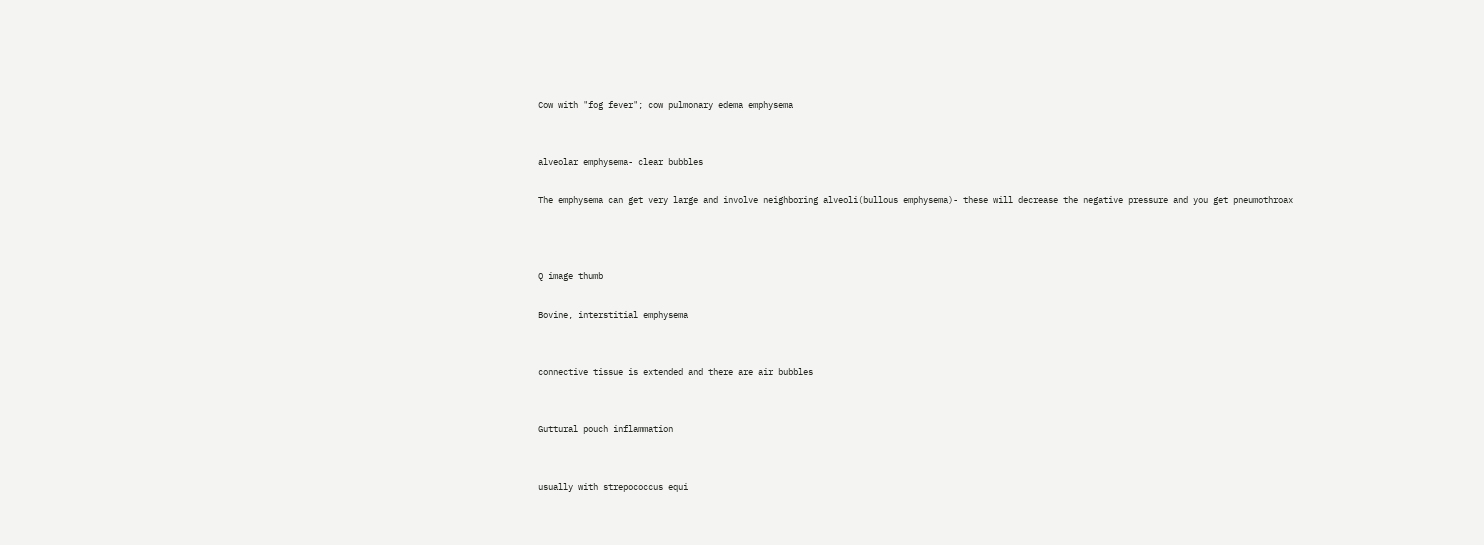Cow with "fog fever"; cow pulmonary edema emphysema


alveolar emphysema- clear bubbles

The emphysema can get very large and involve neighboring alveoli(bullous emphysema)- these will decrease the negative pressure and you get pneumothroax



Q image thumb

Bovine, interstitial emphysema


connective tissue is extended and there are air bubbles


Guttural pouch inflammation


usually with strepococcus equi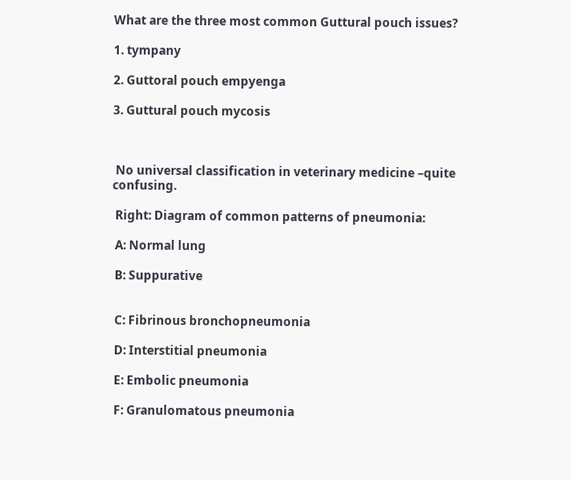What are the three most common Guttural pouch issues?

1. tympany

2. Guttoral pouch empyenga

3. Guttural pouch mycosis



 No universal classification in veterinary medicine –quite confusing.

 Right: Diagram of common patterns of pneumonia:

 A: Normal lung

 B: Suppurative


 C: Fibrinous bronchopneumonia

 D: Interstitial pneumonia

 E: Embolic pneumonia

 F: Granulomatous pneumonia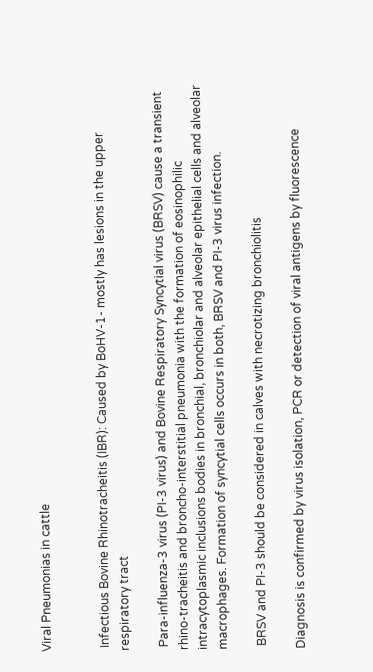Viral Pneumonias in cattle


 Infectious Bovine Rhinotracheitis (IBR): Caused by BoHV-1- mostly has lesions in the upper respiratory tract

 Para-influenza-3 virus (PI-3 virus) and Bovine Respiratory Syncytial virus (BRSV) cause a transient rhino-tracheitis and broncho-interstitial pneumonia with the formation of eosinophilic intracytoplasmic inclusions bodies in bronchial, bronchiolar and alveolar epithelial cells and alveolar macrophages. Formation of syncytial cells occurs in both, BRSV and PI-3 virus infection.

 BRSV and PI-3 should be considered in calves with necrotizing bronchiolitis

Diagnosis is confirmed by virus isolation, PCR or detection of viral antigens by fluorescence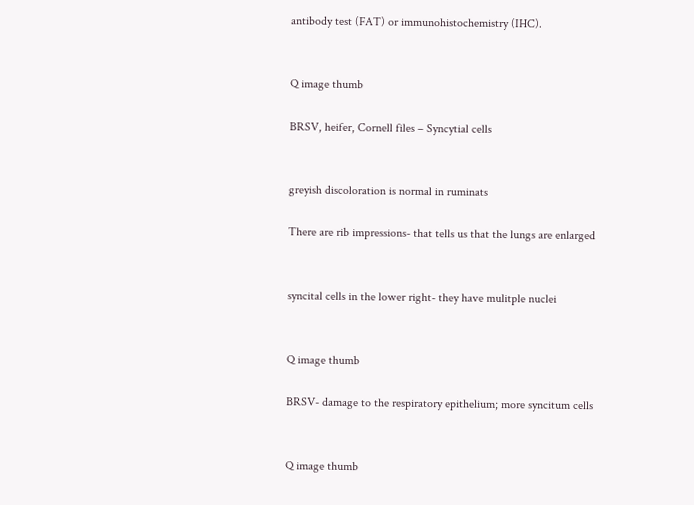antibody test (FAT) or immunohistochemistry (IHC).


Q image thumb

BRSV, heifer, Cornell files – Syncytial cells


greyish discoloration is normal in ruminats

There are rib impressions- that tells us that the lungs are enlarged


syncital cells in the lower right- they have mulitple nuclei


Q image thumb

BRSV- damage to the respiratory epithelium; more syncitum cells


Q image thumb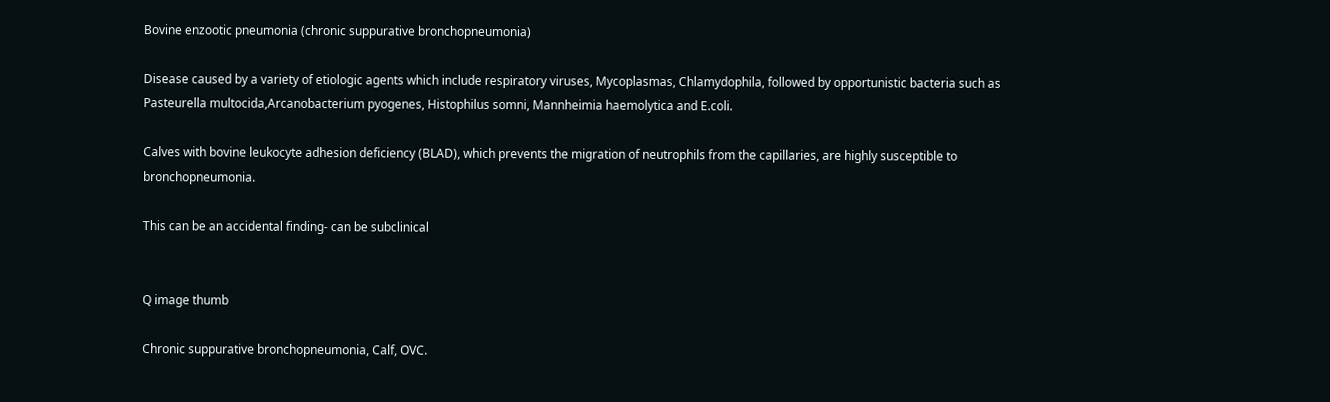Bovine enzootic pneumonia (chronic suppurative bronchopneumonia)

Disease caused by a variety of etiologic agents which include respiratory viruses, Mycoplasmas, Chlamydophila, followed by opportunistic bacteria such as Pasteurella multocida,Arcanobacterium pyogenes, Histophilus somni, Mannheimia haemolytica and E.coli.

Calves with bovine leukocyte adhesion deficiency (BLAD), which prevents the migration of neutrophils from the capillaries, are highly susceptible to bronchopneumonia.

This can be an accidental finding- can be subclinical


Q image thumb

Chronic suppurative bronchopneumonia, Calf, OVC.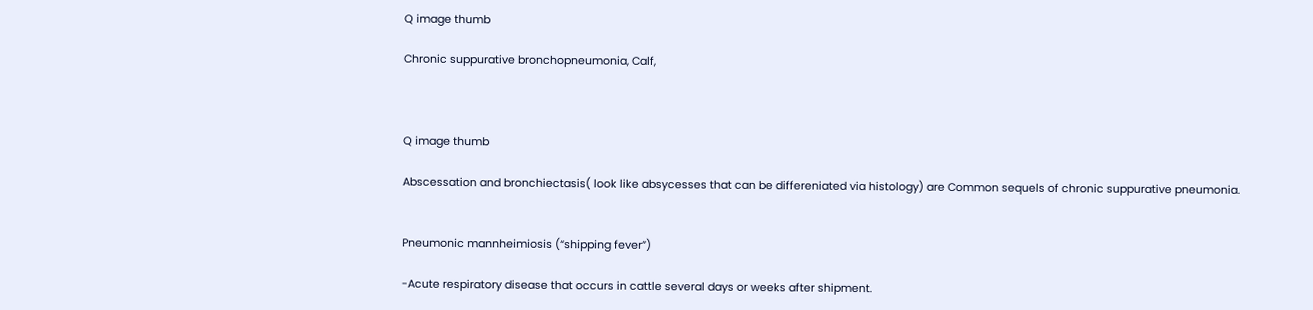Q image thumb

Chronic suppurative bronchopneumonia, Calf,



Q image thumb

Abscessation and bronchiectasis( look like absycesses that can be differeniated via histology) are Common sequels of chronic suppurative pneumonia.


Pneumonic mannheimiosis (“shipping fever”)

-Acute respiratory disease that occurs in cattle several days or weeks after shipment.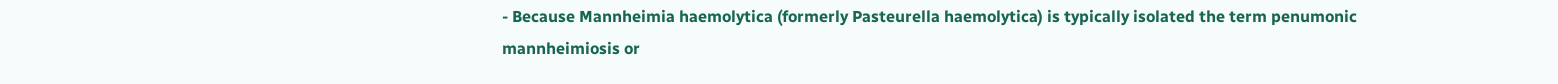- Because Mannheimia haemolytica (formerly Pasteurella haemolytica) is typically isolated the term penumonic mannheimiosis or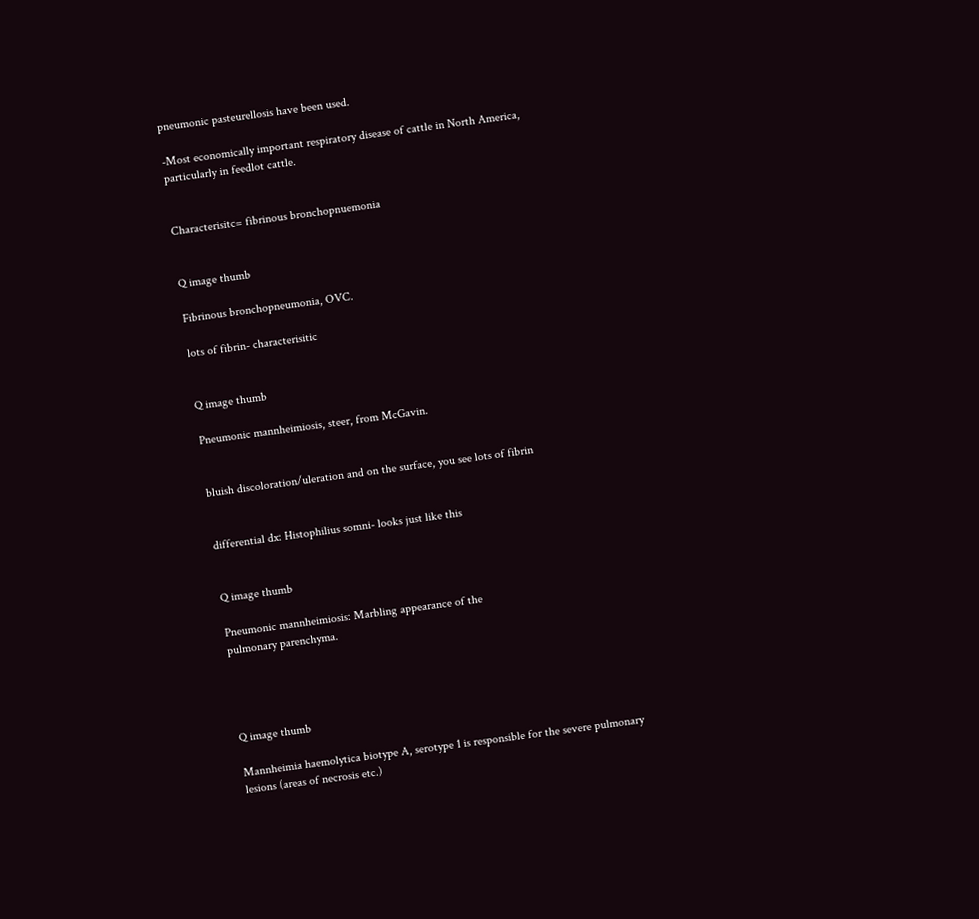pneumonic pasteurellosis have been used.

-Most economically important respiratory disease of cattle in North America, particularly in feedlot cattle.


Characterisitc= fibrinous bronchopnuemonia


Q image thumb

Fibrinous bronchopneumonia, OVC.

lots of fibrin- characterisitic


Q image thumb

Pneumonic mannheimiosis, steer, from McGavin.


bluish discoloration/uleration and on the surface, you see lots of fibrin


differential dx: Histophilius somni- looks just like this


Q image thumb

Pneumonic mannheimiosis: Marbling appearance of the
pulmonary parenchyma.




Q image thumb

Mannheimia haemolytica biotype A, serotype 1 is responsible for the severe pulmonary lesions (areas of necrosis etc.)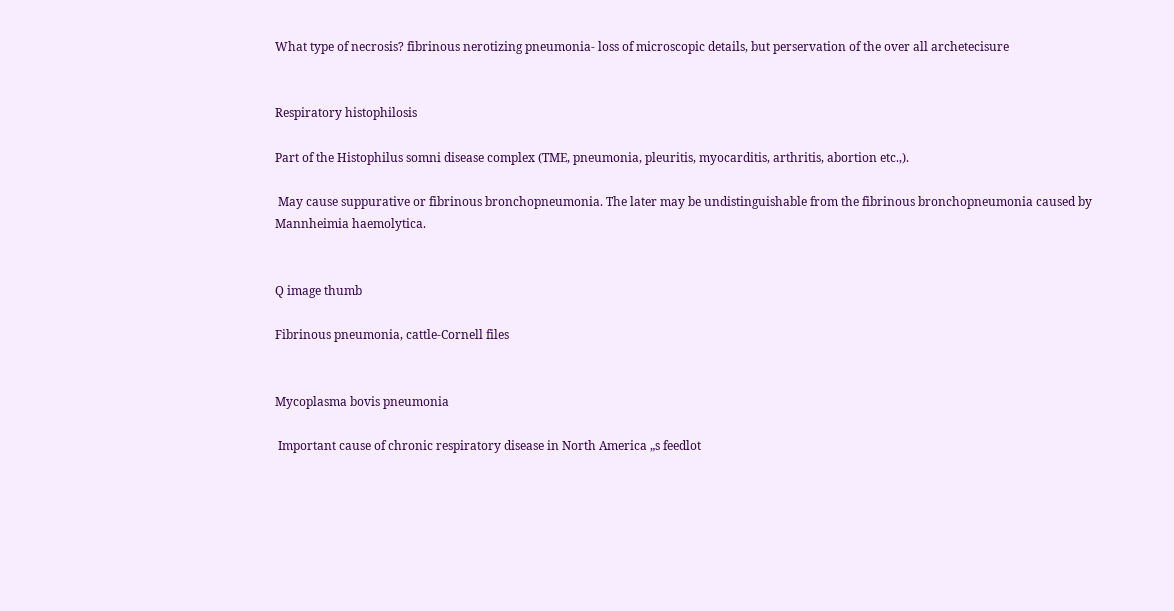What type of necrosis? fibrinous nerotizing pneumonia- loss of microscopic details, but perservation of the over all archetecisure


Respiratory histophilosis

Part of the Histophilus somni disease complex (TME, pneumonia, pleuritis, myocarditis, arthritis, abortion etc.,).

 May cause suppurative or fibrinous bronchopneumonia. The later may be undistinguishable from the fibrinous bronchopneumonia caused by Mannheimia haemolytica.


Q image thumb

Fibrinous pneumonia, cattle-Cornell files


Mycoplasma bovis pneumonia

 Important cause of chronic respiratory disease in North America „s feedlot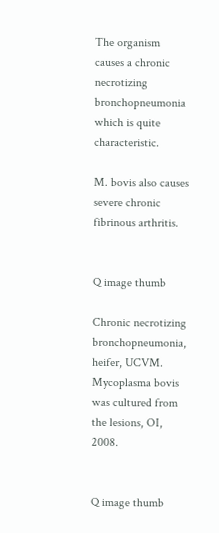The organism causes a chronic necrotizing bronchopneumonia which is quite characteristic.

M. bovis also causes severe chronic fibrinous arthritis.


Q image thumb

Chronic necrotizing bronchopneumonia, heifer, UCVM. Mycoplasma bovis was cultured from the lesions, OI, 2008.


Q image thumb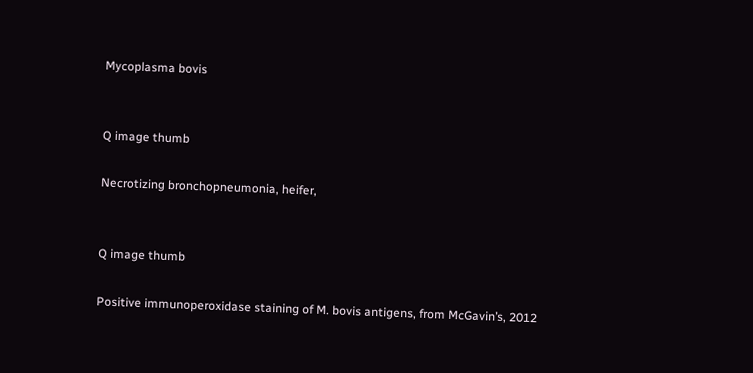Mycoplasma bovis


Q image thumb

Necrotizing bronchopneumonia, heifer,


Q image thumb

Positive immunoperoxidase staining of M. bovis antigens, from McGavin’s, 2012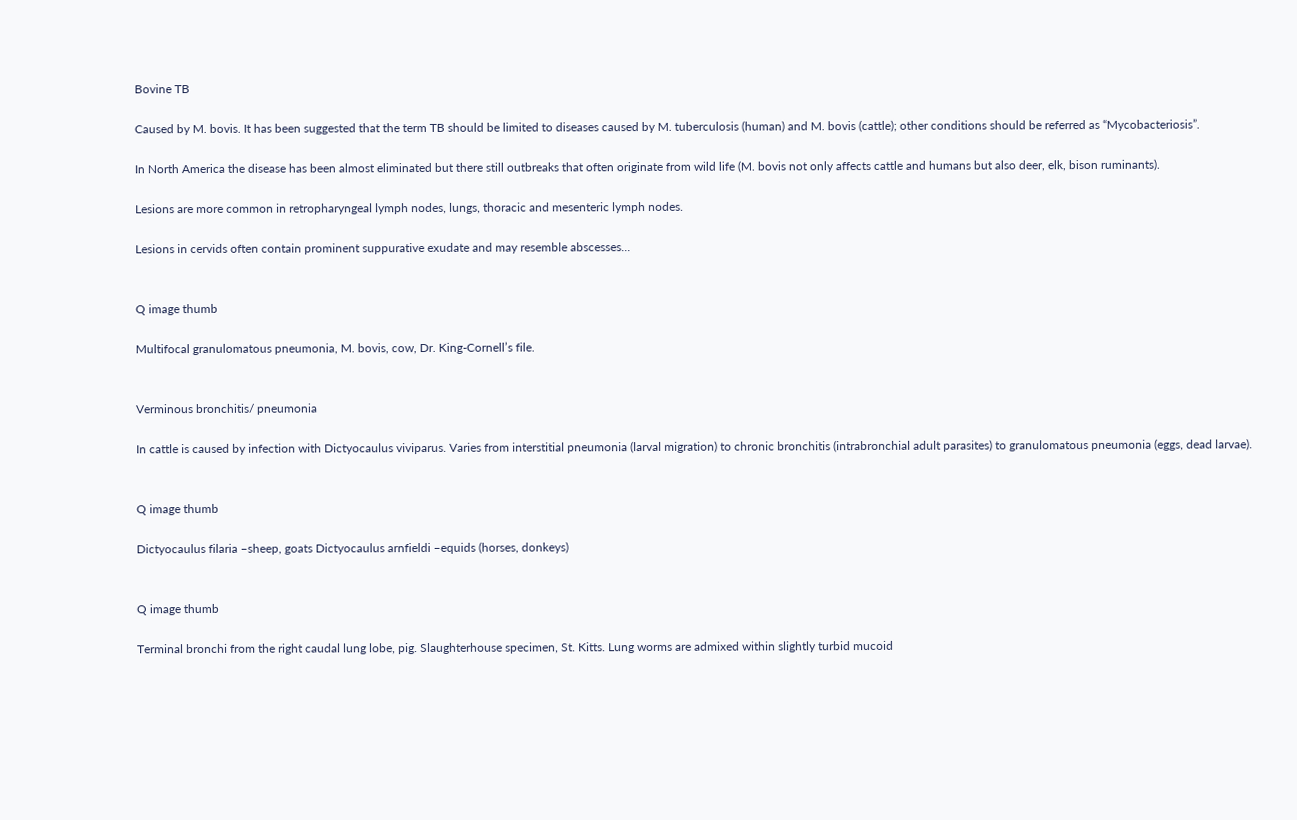Bovine TB

Caused by M. bovis. It has been suggested that the term TB should be limited to diseases caused by M. tuberculosis (human) and M. bovis (cattle); other conditions should be referred as “Mycobacteriosis”.

In North America the disease has been almost eliminated but there still outbreaks that often originate from wild life (M. bovis not only affects cattle and humans but also deer, elk, bison ruminants).

Lesions are more common in retropharyngeal lymph nodes, lungs, thoracic and mesenteric lymph nodes.

Lesions in cervids often contain prominent suppurative exudate and may resemble abscesses...


Q image thumb

Multifocal granulomatous pneumonia, M. bovis, cow, Dr. King-Cornell’s file.


Verminous bronchitis/ pneumonia

In cattle is caused by infection with Dictyocaulus viviparus. Varies from interstitial pneumonia (larval migration) to chronic bronchitis (intrabronchial adult parasites) to granulomatous pneumonia (eggs, dead larvae).


Q image thumb

Dictyocaulus filaria –sheep, goats Dictyocaulus arnfieldi –equids (horses, donkeys)


Q image thumb

Terminal bronchi from the right caudal lung lobe, pig. Slaughterhouse specimen, St. Kitts. Lung worms are admixed within slightly turbid mucoid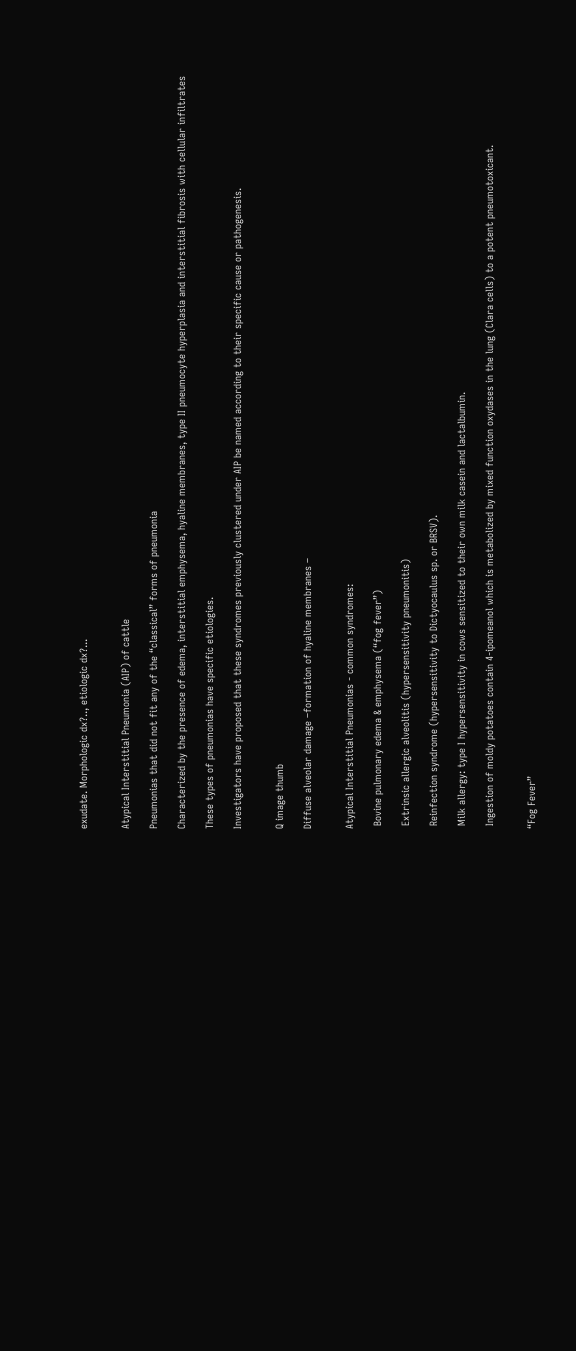exudate. Morphologic dx?.., etiologic dx?...


Atypical Interstitial Pneumonia (AIP) of cattle

Pneumonias that did not fit any of the “classical” forms of pneumonia

Characterized by the presence of edema, interstitial emphysema, hyaline membranes, type II pneumocyte hyperplasia and interstitial fibrosis with cellular infiltrates

These types of pneumonias have specific etiologies.

Investigators have proposed that these syndromes previously clustered under AIP be named according to their specific cause or pathogenesis.


Q image thumb

Diffuse alveolar damage –formation of hyaline membranes –


Atypical Interstitial Pneumonias - common syndromes:

 Bovine pulmonary edema & emphysema (“fog fever”)

 Extrinsic allergic alveolitis (hypersensitivity pneumonitis)

 Reinfection syndrome (hypersensitivity to Dictyocaulus sp. or BRSV).

 Milk allergy: type I hypersensitivity in cows sensitized to their own milk casein and lactalbumin.

 Ingestion of moldy potatoes contain 4-ipomeanol which is metabolized by mixed function oxydases in the lung (Clara cells) to a potent pneumotoxicant.


“Fog Fever”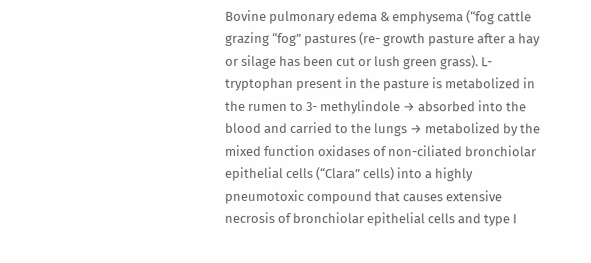Bovine pulmonary edema & emphysema (“fog cattle grazing “fog” pastures (re- growth pasture after a hay or silage has been cut or lush green grass). L- tryptophan present in the pasture is metabolized in the rumen to 3- methylindole → absorbed into the blood and carried to the lungs → metabolized by the mixed function oxidases of non-ciliated bronchiolar epithelial cells (“Clara” cells) into a highly pneumotoxic compound that causes extensive necrosis of bronchiolar epithelial cells and type I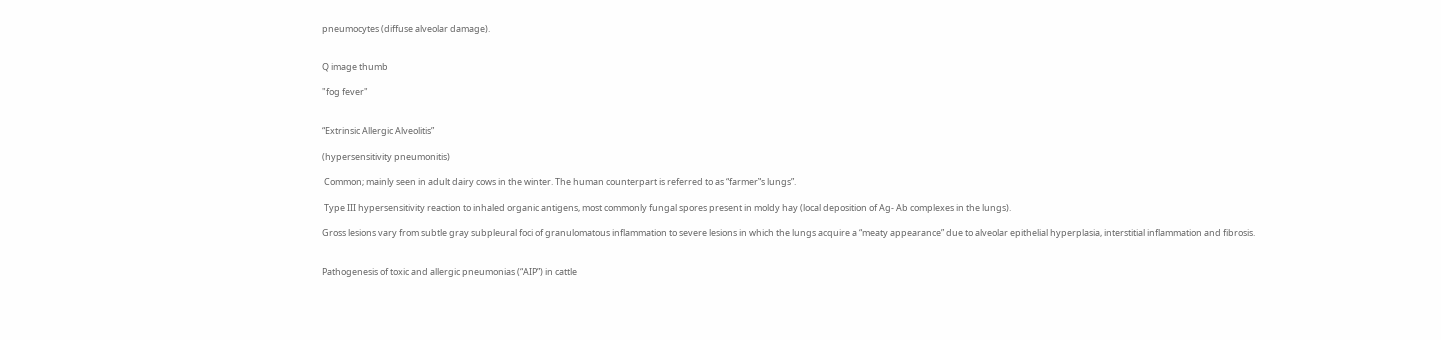pneumocytes (diffuse alveolar damage).


Q image thumb

"fog fever"


“Extrinsic Allergic Alveolitis”

(hypersensitivity pneumonitis)

 Common; mainly seen in adult dairy cows in the winter. The human counterpart is referred to as “farmer‟s lungs”.

 Type III hypersensitivity reaction to inhaled organic antigens, most commonly fungal spores present in moldy hay (local deposition of Ag- Ab complexes in the lungs).

Gross lesions vary from subtle gray subpleural foci of granulomatous inflammation to severe lesions in which the lungs acquire a “meaty appearance” due to alveolar epithelial hyperplasia, interstitial inflammation and fibrosis.


Pathogenesis of toxic and allergic pneumonias (“AIP”) in cattle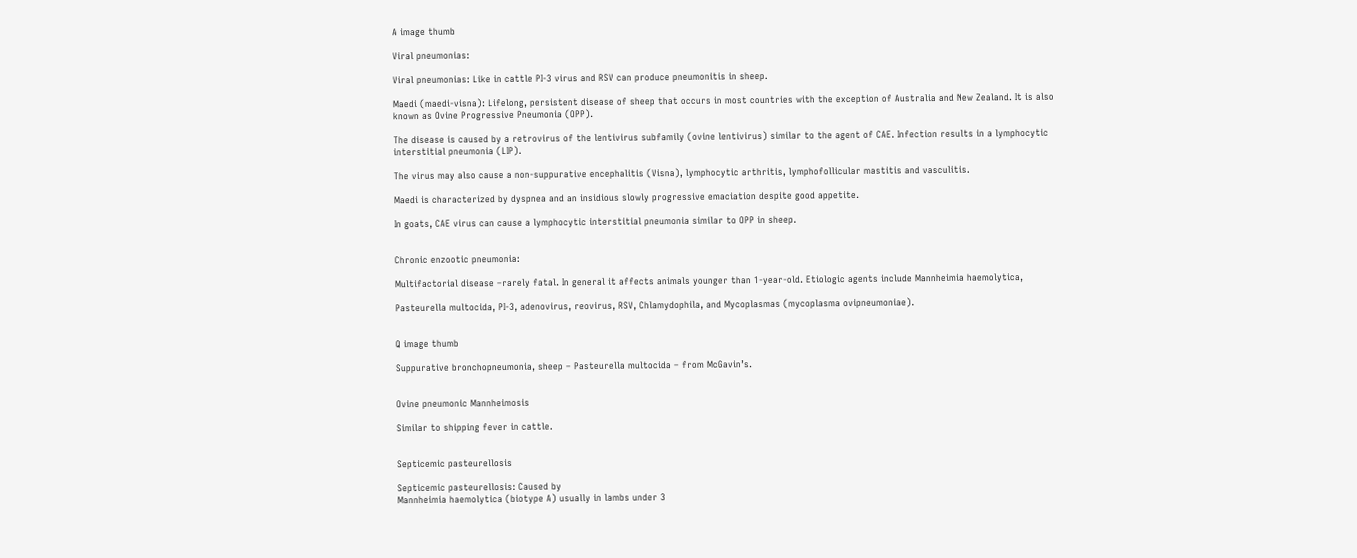A image thumb

Viral pneumonias:

Viral pneumonias: Like in cattle PI-3 virus and RSV can produce pneumonitis in sheep.

Maedi (maedi-visna): Lifelong, persistent disease of sheep that occurs in most countries with the exception of Australia and New Zealand. It is also known as Ovine Progressive Pneumonia (OPP).

The disease is caused by a retrovirus of the lentivirus subfamily (ovine lentivirus) similar to the agent of CAE. Infection results in a lymphocytic interstitial pneumonia (LIP).

The virus may also cause a non-suppurative encephalitis (Visna), lymphocytic arthritis, lymphofollicular mastitis and vasculitis.

Maedi is characterized by dyspnea and an insidious slowly progressive emaciation despite good appetite.

In goats, CAE virus can cause a lymphocytic interstitial pneumonia similar to OPP in sheep.


Chronic enzootic pneumonia:

Multifactorial disease –rarely fatal. In general it affects animals younger than 1-year-old. Etiologic agents include Mannheimia haemolytica,

Pasteurella multocida, PI-3, adenovirus, reovirus, RSV, Chlamydophila, and Mycoplasmas (mycoplasma ovipneumoniae).


Q image thumb

Suppurative bronchopneumonia, sheep – Pasteurella multocida – from McGavin’s.


Ovine pneumonic Mannheimosis

Similar to shipping fever in cattle.


Septicemic pasteurellosis

Septicemic pasteurellosis: Caused by
Mannheimia haemolytica (biotype A) usually in lambs under 3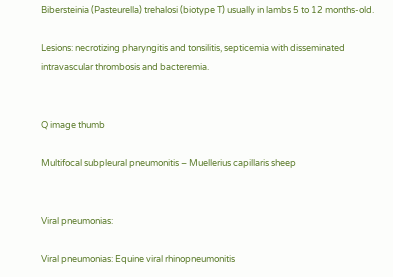Bibersteinia (Pasteurella) trehalosi (biotype T) usually in lambs 5 to 12 months-old.

Lesions: necrotizing pharyngitis and tonsilitis, septicemia with disseminated intravascular thrombosis and bacteremia.


Q image thumb

Multifocal subpleural pneumonitis – Muellerius capillaris sheep


Viral pneumonias:

Viral pneumonias: Equine viral rhinopneumonitis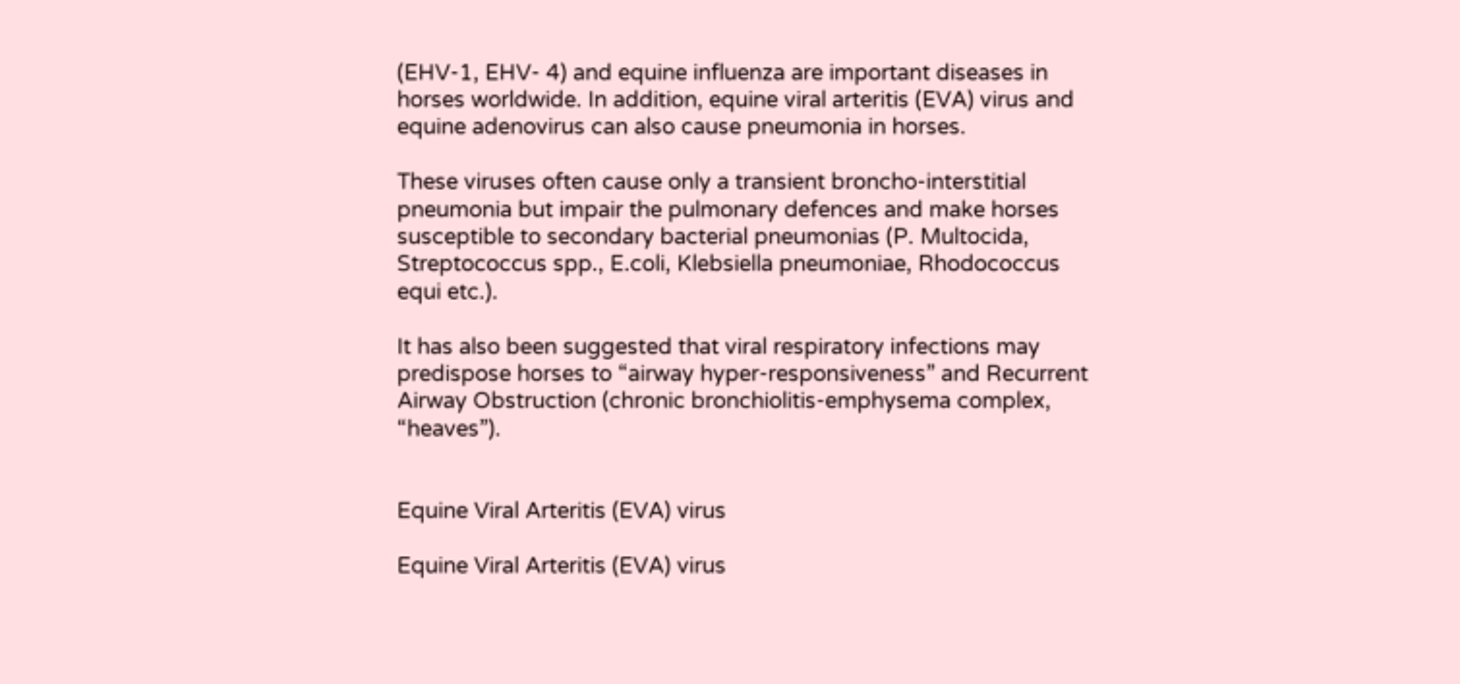(EHV-1, EHV- 4) and equine influenza are important diseases in horses worldwide. In addition, equine viral arteritis (EVA) virus and equine adenovirus can also cause pneumonia in horses.

These viruses often cause only a transient broncho-interstitial pneumonia but impair the pulmonary defences and make horses susceptible to secondary bacterial pneumonias (P. Multocida, Streptococcus spp., E.coli, Klebsiella pneumoniae, Rhodococcus equi etc.).

It has also been suggested that viral respiratory infections may predispose horses to “airway hyper-responsiveness” and Recurrent Airway Obstruction (chronic bronchiolitis-emphysema complex, “heaves”).


Equine Viral Arteritis (EVA) virus

Equine Viral Arteritis (EVA) virus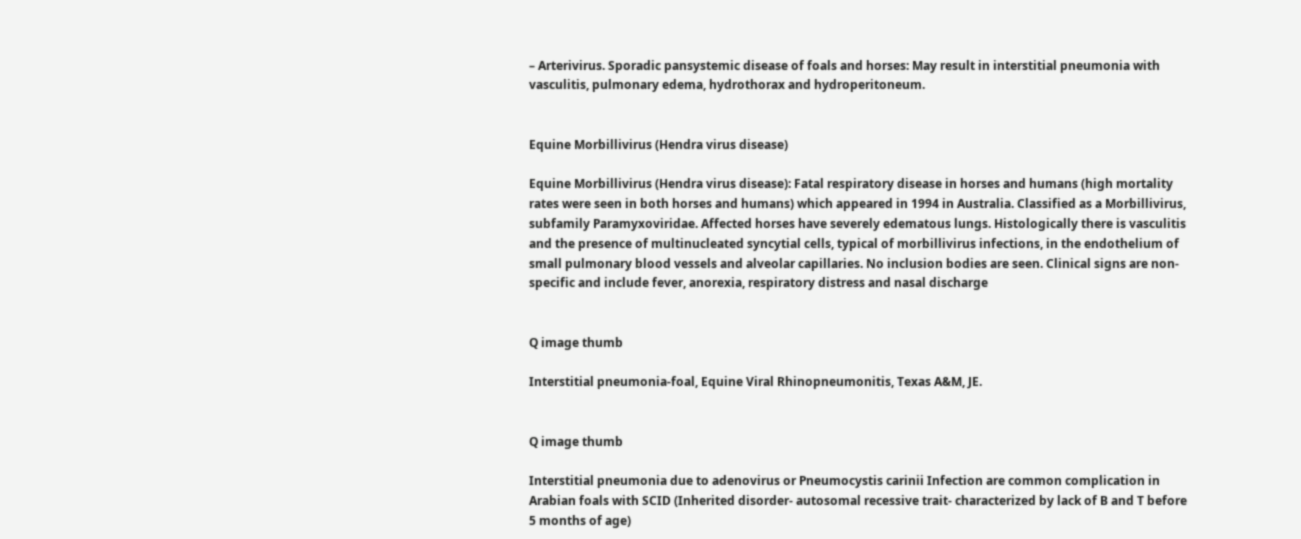– Arterivirus. Sporadic pansystemic disease of foals and horses: May result in interstitial pneumonia with vasculitis, pulmonary edema, hydrothorax and hydroperitoneum.


Equine Morbillivirus (Hendra virus disease)

Equine Morbillivirus (Hendra virus disease): Fatal respiratory disease in horses and humans (high mortality rates were seen in both horses and humans) which appeared in 1994 in Australia. Classified as a Morbillivirus, subfamily Paramyxoviridae. Affected horses have severely edematous lungs. Histologically there is vasculitis and the presence of multinucleated syncytial cells, typical of morbillivirus infections, in the endothelium of small pulmonary blood vessels and alveolar capillaries. No inclusion bodies are seen. Clinical signs are non-specific and include fever, anorexia, respiratory distress and nasal discharge


Q image thumb

Interstitial pneumonia-foal, Equine Viral Rhinopneumonitis, Texas A&M, JE.


Q image thumb

Interstitial pneumonia due to adenovirus or Pneumocystis carinii Infection are common complication in Arabian foals with SCID (Inherited disorder- autosomal recessive trait- characterized by lack of B and T before 5 months of age)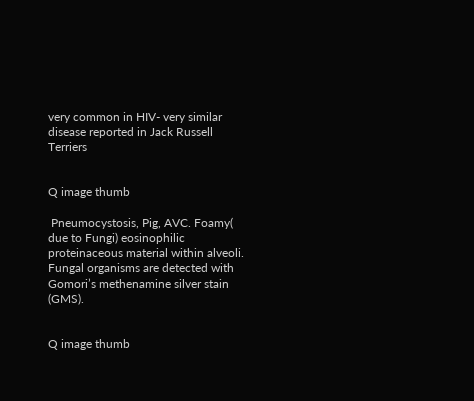very common in HIV- very similar disease reported in Jack Russell Terriers


Q image thumb

 Pneumocystosis, Pig, AVC. Foamy( due to Fungi) eosinophilic proteinaceous material within alveoli. Fungal organisms are detected with Gomori’s methenamine silver stain (GMS).


Q image thumb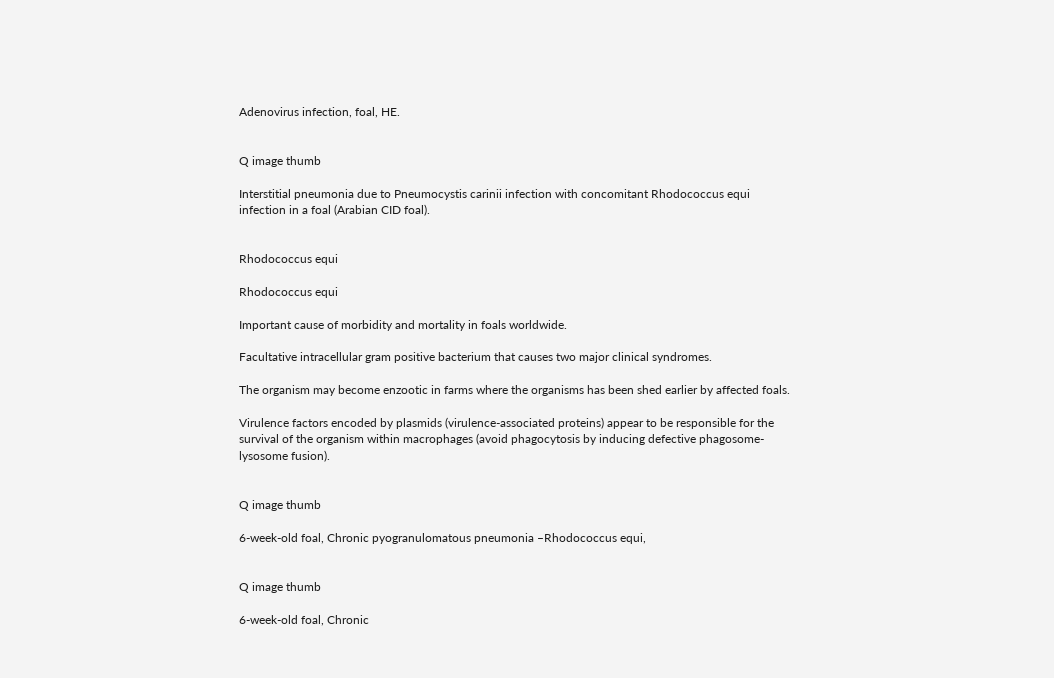Adenovirus infection, foal, HE.


Q image thumb

Interstitial pneumonia due to Pneumocystis carinii infection with concomitant Rhodococcus equi infection in a foal (Arabian CID foal).


Rhodococcus equi

Rhodococcus equi

Important cause of morbidity and mortality in foals worldwide.

Facultative intracellular gram positive bacterium that causes two major clinical syndromes.

The organism may become enzootic in farms where the organisms has been shed earlier by affected foals.

Virulence factors encoded by plasmids (virulence-associated proteins) appear to be responsible for the survival of the organism within macrophages (avoid phagocytosis by inducing defective phagosome-lysosome fusion).


Q image thumb

6-week-old foal, Chronic pyogranulomatous pneumonia –Rhodococcus equi,


Q image thumb

6-week-old foal, Chronic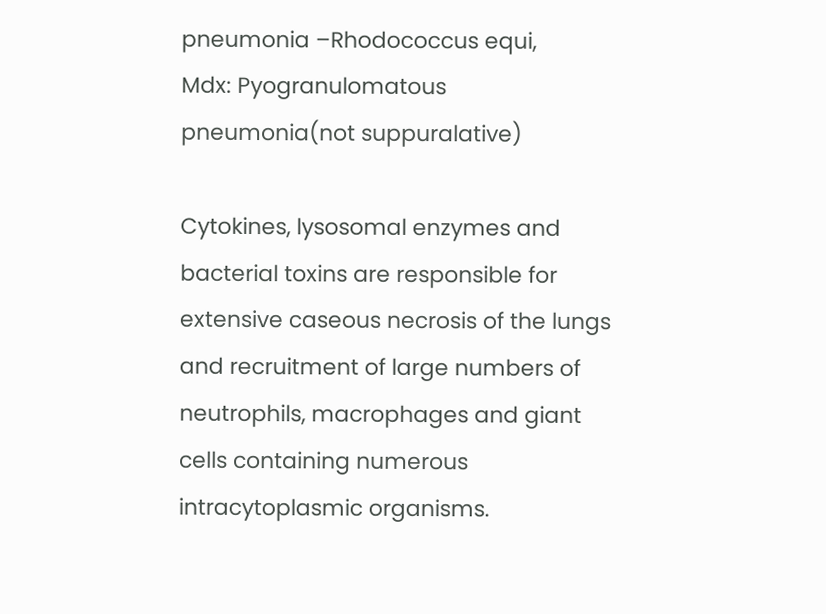pneumonia –Rhodococcus equi,
Mdx: Pyogranulomatous pneumonia(not suppuralative)

Cytokines, lysosomal enzymes and bacterial toxins are responsible for extensive caseous necrosis of the lungs and recruitment of large numbers of neutrophils, macrophages and giant cells containing numerous intracytoplasmic organisms.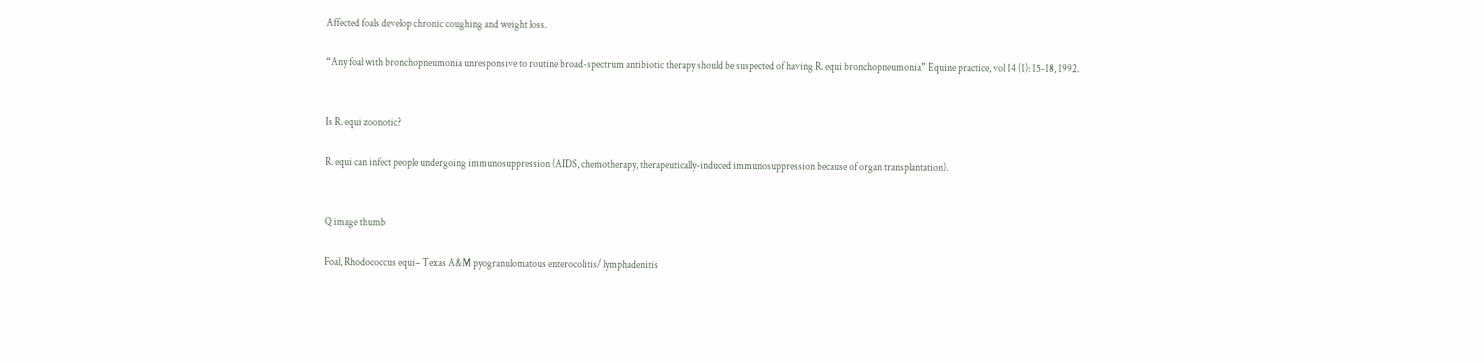Affected foals develop chronic coughing and weight loss.

“Any foal with bronchopneumonia unresponsive to routine broad-spectrum antibiotic therapy should be suspected of having R. equi bronchopneumonia” Equine practice, vol 14 (1): 15-18, 1992.


Is R. equi zoonotic?

R. equi can infect people undergoing immunosuppression (AIDS, chemotherapy, therapeutically-induced immunosuppression because of organ transplantation).


Q image thumb

Foal, Rhodococcus equi– Texas A&M pyogranulomatous enterocolitis/ lymphadenitis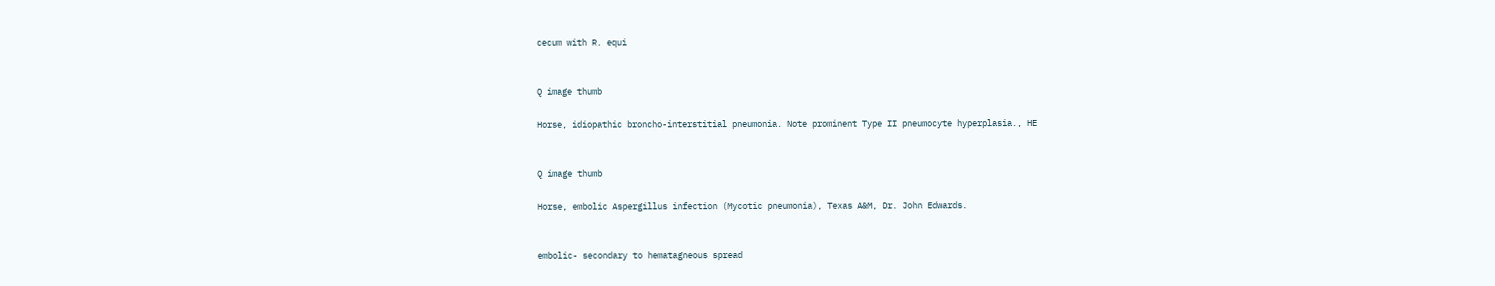cecum with R. equi


Q image thumb

Horse, idiopathic broncho-interstitial pneumonia. Note prominent Type II pneumocyte hyperplasia., HE


Q image thumb

Horse, embolic Aspergillus infection (Mycotic pneumonia), Texas A&M, Dr. John Edwards.


embolic- secondary to hematagneous spread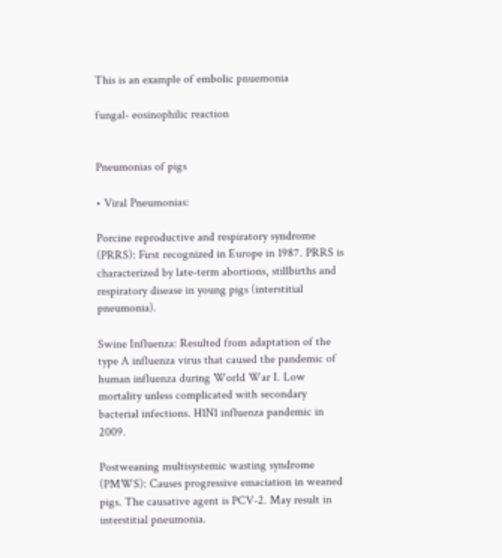This is an example of embolic pnuemonia

fungal- eosinophilic reaction


Pneumonias of pigs

• Viral Pneumonias:

Porcine reproductive and respiratory syndrome (PRRS): First recognized in Europe in 1987. PRRS is characterized by late-term abortions, stillbirths and respiratory disease in young pigs (interstitial pneumonia).

Swine Influenza: Resulted from adaptation of the type A influenza virus that caused the pandemic of human influenza during World War I. Low mortality unless complicated with secondary bacterial infections. H1N1 influenza pandemic in 2009.

Postweaning multisystemic wasting syndrome (PMWS): Causes progressive emaciation in weaned pigs. The causative agent is PCV-2. May result in interstitial pneumonia.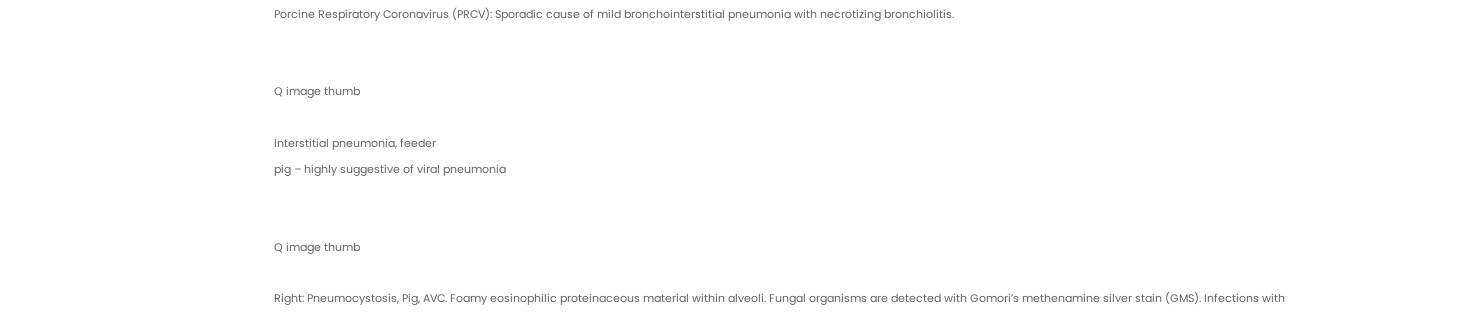Porcine Respiratory Coronavirus (PRCV): Sporadic cause of mild bronchointerstitial pneumonia with necrotizing bronchiolitis.


Q image thumb

Interstitial pneumonia, feeder
pig – highly suggestive of viral pneumonia


Q image thumb

Right: Pneumocystosis, Pig, AVC. Foamy eosinophilic proteinaceous material within alveoli. Fungal organisms are detected with Gomori’s methenamine silver stain (GMS). Infections with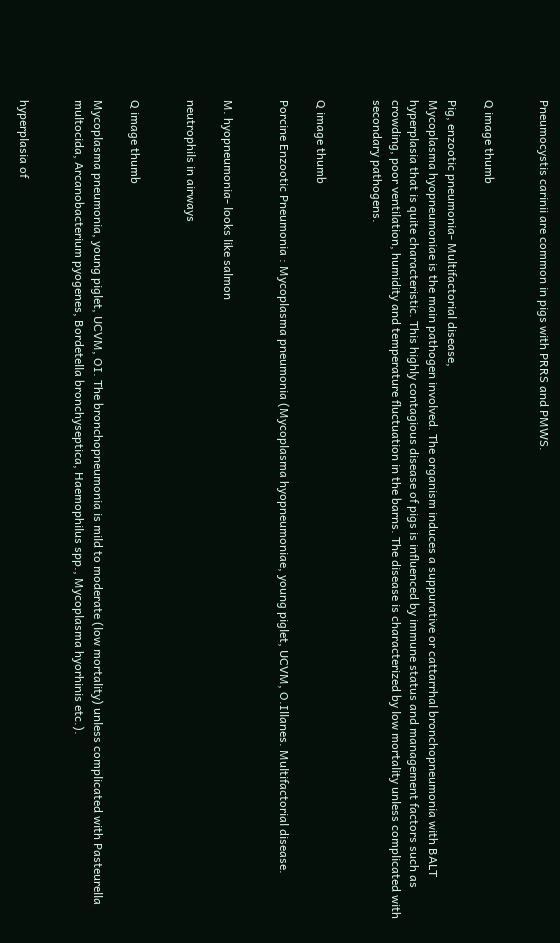Pneumocystis carinii are common in pigs with PRRS and PMWS.


Q image thumb

Pig, enzootic pneumonia- Multifactorial disease,
Mycoplasma hyopneumoniae is the main pathogen involved. The organism induces a suppurative or cattarrhal bronchopneumonia with BALT hyperplasia that is quite characteristic. This highly contagious disease of pigs is influenced by immune status and management factors such as crowding, poor ventilation, humidity and temperature fluctuation in the barns. The disease is characterized by low mortality unless complicated with secondary pathogens.


Q image thumb

Porcine Enzootic Pneumonia : Mycoplasma pneumonia (Mycoplasma hyopneumoniae, young piglet, UCVM, O.Illanes. Multifactorial disease.


M. hyopneumonia- looks like salmon

neutrophils in airways


Q image thumb

Mycoplasma pneumonia, young piglet, UCVM, OI. The bronchopneumonia is mild to moderate (low mortality) unless complicated with Pasteurella multocida, Arcanobacterium pyogenes, Bordetella bronchyseptica, Haemophilus spp., Mycoplasma hyorhinis etc.).


hyperplasia of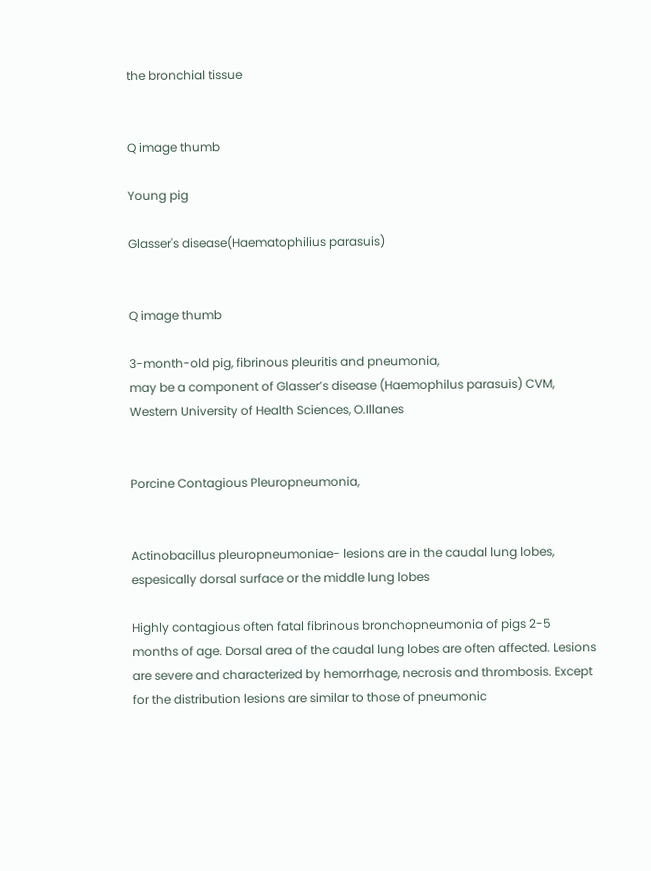the bronchial tissue


Q image thumb

Young pig

Glasser's disease(Haematophilius parasuis)


Q image thumb

3-month-old pig, fibrinous pleuritis and pneumonia,
may be a component of Glasser’s disease (Haemophilus parasuis) CVM, Western University of Health Sciences, O.Illanes


Porcine Contagious Pleuropneumonia,


Actinobacillus pleuropneumoniae- lesions are in the caudal lung lobes, espesically dorsal surface or the middle lung lobes

Highly contagious often fatal fibrinous bronchopneumonia of pigs 2-5 months of age. Dorsal area of the caudal lung lobes are often affected. Lesions are severe and characterized by hemorrhage, necrosis and thrombosis. Except for the distribution lesions are similar to those of pneumonic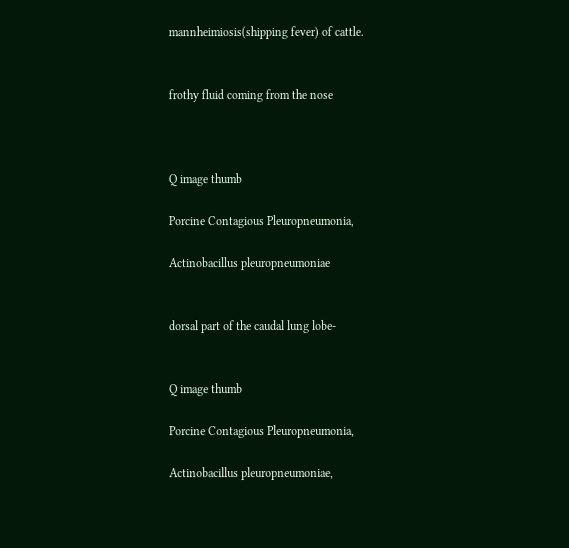mannheimiosis(shipping fever) of cattle.


frothy fluid coming from the nose



Q image thumb

Porcine Contagious Pleuropneumonia,

Actinobacillus pleuropneumoniae


dorsal part of the caudal lung lobe-


Q image thumb

Porcine Contagious Pleuropneumonia,

Actinobacillus pleuropneumoniae,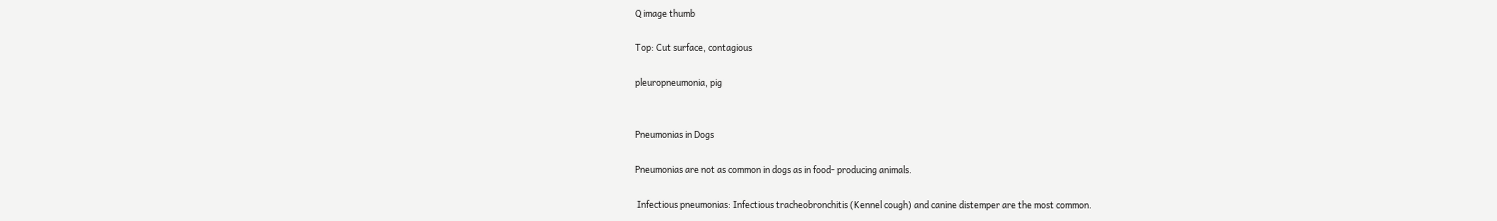Q image thumb

Top: Cut surface, contagious

pleuropneumonia, pig


Pneumonias in Dogs

Pneumonias are not as common in dogs as in food- producing animals.

 Infectious pneumonias: Infectious tracheobronchitis (Kennel cough) and canine distemper are the most common.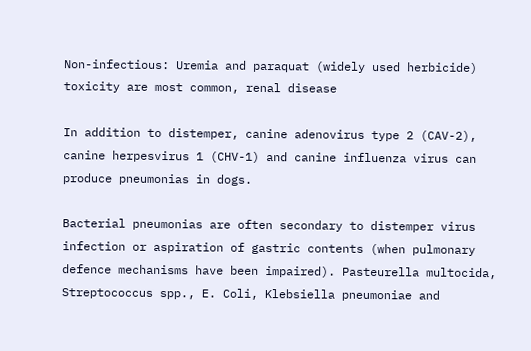Non-infectious: Uremia and paraquat (widely used herbicide) toxicity are most common, renal disease

In addition to distemper, canine adenovirus type 2 (CAV-2), canine herpesvirus 1 (CHV-1) and canine influenza virus can produce pneumonias in dogs.

Bacterial pneumonias are often secondary to distemper virus infection or aspiration of gastric contents (when pulmonary defence mechanisms have been impaired). Pasteurella multocida, Streptococcus spp., E. Coli, Klebsiella pneumoniae and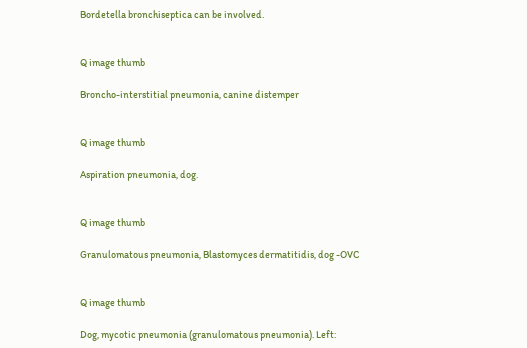Bordetella bronchiseptica can be involved.


Q image thumb

Broncho-interstitial pneumonia, canine distemper


Q image thumb

Aspiration pneumonia, dog.


Q image thumb

Granulomatous pneumonia, Blastomyces dermatitidis, dog -OVC


Q image thumb

Dog, mycotic pneumonia (granulomatous pneumonia). Left: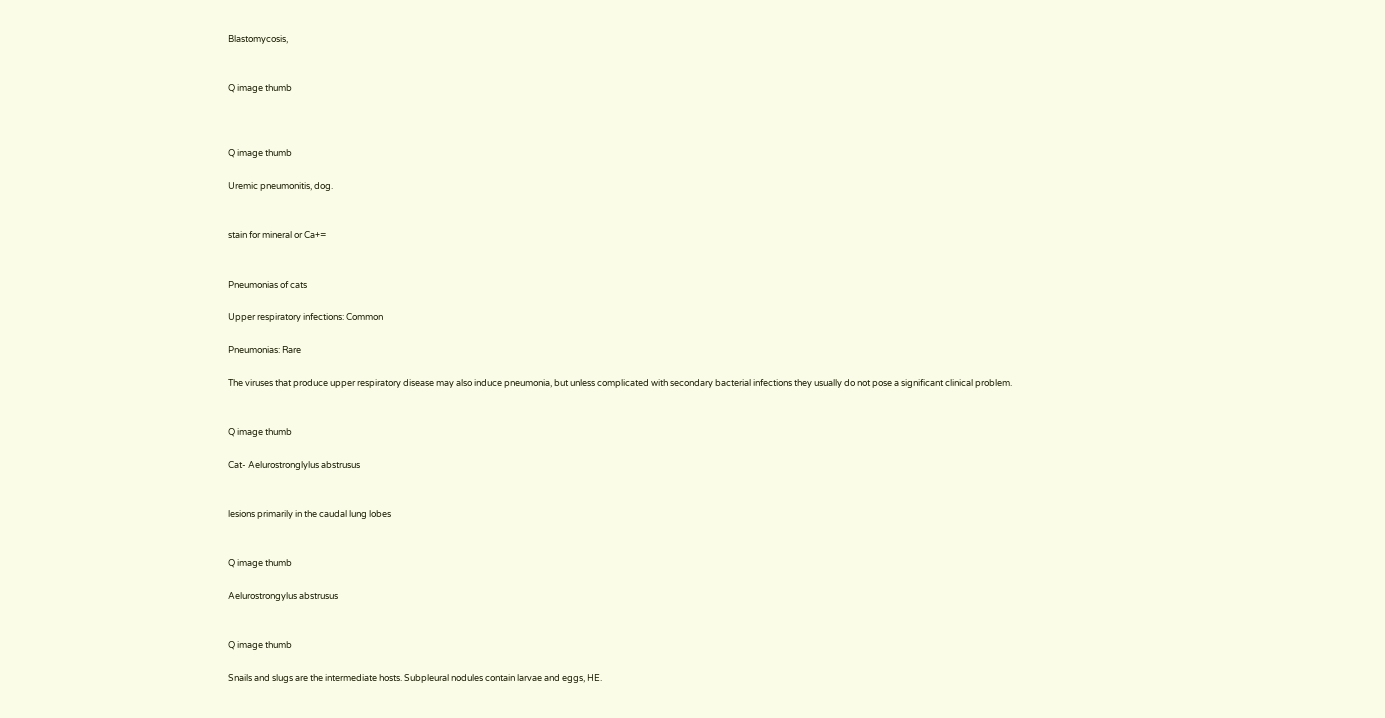Blastomycosis,


Q image thumb



Q image thumb

Uremic pneumonitis, dog.


stain for mineral or Ca+=


Pneumonias of cats

Upper respiratory infections: Common

Pneumonias: Rare

The viruses that produce upper respiratory disease may also induce pneumonia, but unless complicated with secondary bacterial infections they usually do not pose a significant clinical problem.


Q image thumb

Cat- Aelurostronglylus abstrusus


lesions primarily in the caudal lung lobes


Q image thumb

Aelurostrongylus abstrusus


Q image thumb

Snails and slugs are the intermediate hosts. Subpleural nodules contain larvae and eggs, HE.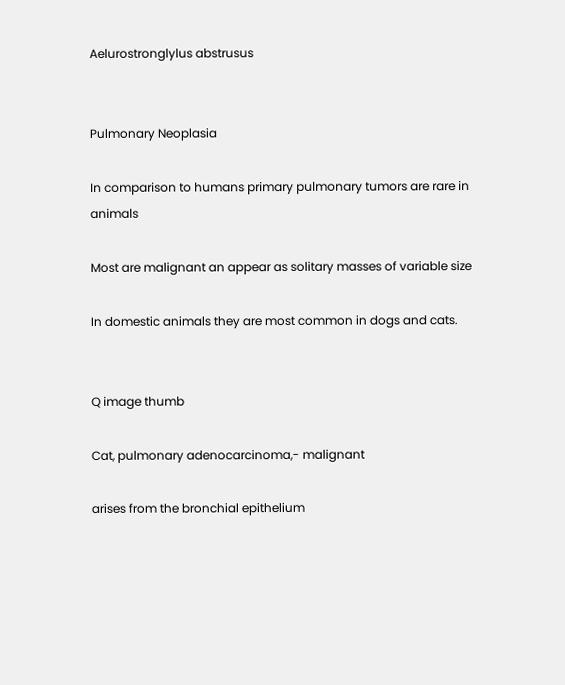Aelurostronglylus abstrusus


Pulmonary Neoplasia

In comparison to humans primary pulmonary tumors are rare in animals

Most are malignant an appear as solitary masses of variable size

In domestic animals they are most common in dogs and cats.


Q image thumb

Cat, pulmonary adenocarcinoma,- malignant

arises from the bronchial epithelium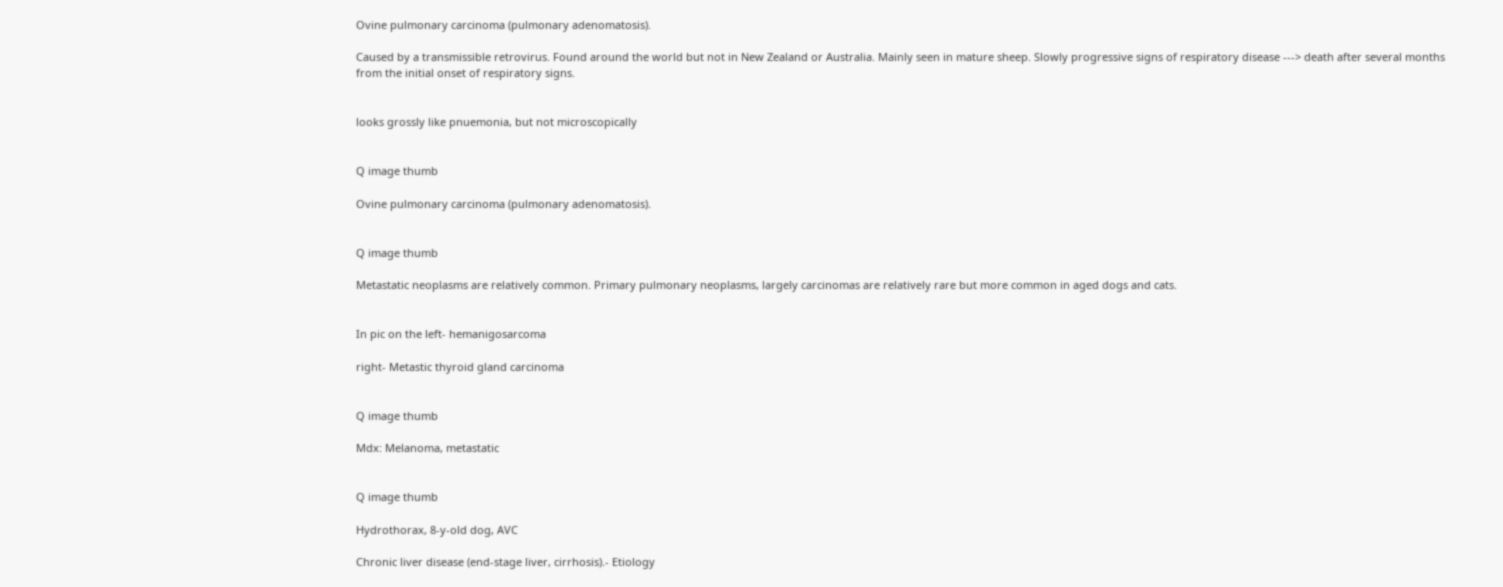Ovine pulmonary carcinoma (pulmonary adenomatosis).

Caused by a transmissible retrovirus. Found around the world but not in New Zealand or Australia. Mainly seen in mature sheep. Slowly progressive signs of respiratory disease ---> death after several months from the initial onset of respiratory signs.


looks grossly like pnuemonia, but not microscopically


Q image thumb

Ovine pulmonary carcinoma (pulmonary adenomatosis).


Q image thumb

Metastatic neoplasms are relatively common. Primary pulmonary neoplasms, largely carcinomas are relatively rare but more common in aged dogs and cats.


In pic on the left- hemanigosarcoma

right- Metastic thyroid gland carcinoma


Q image thumb

Mdx: Melanoma, metastatic


Q image thumb

Hydrothorax, 8-y-old dog, AVC

Chronic liver disease (end-stage liver, cirrhosis).- Etiology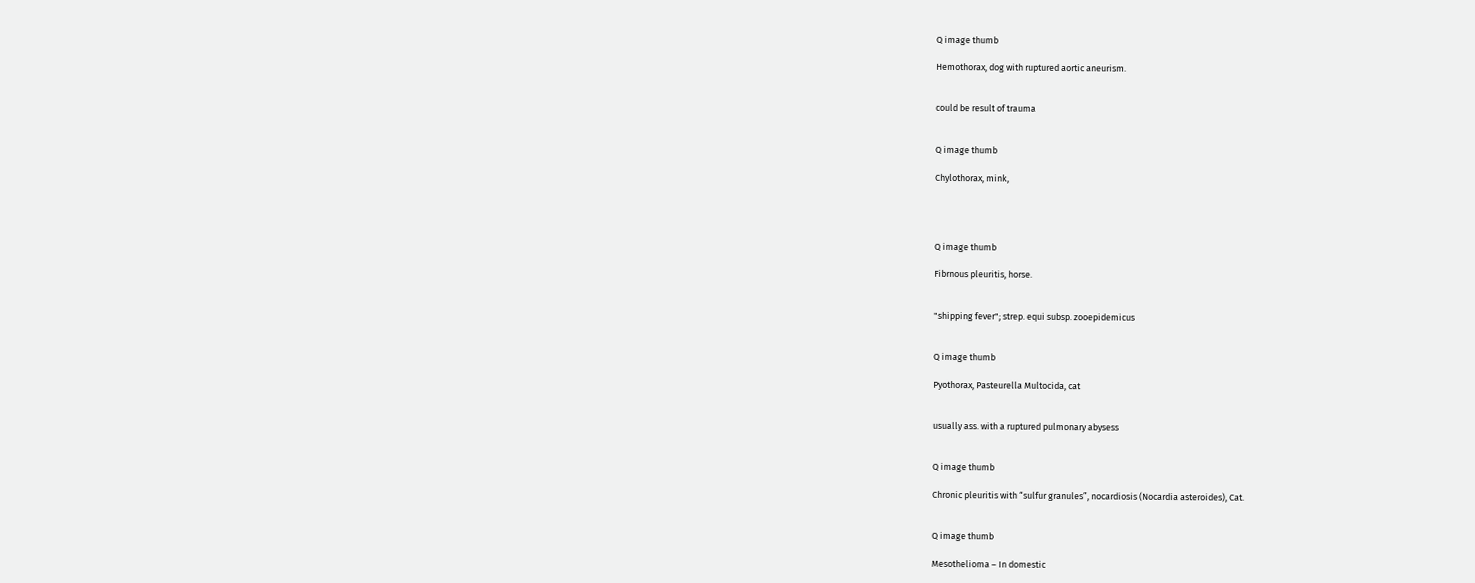Q image thumb

Hemothorax, dog with ruptured aortic aneurism.


could be result of trauma


Q image thumb

Chylothorax, mink,




Q image thumb

Fibrnous pleuritis, horse.


"shipping fever"; strep. equi subsp. zooepidemicus


Q image thumb

Pyothorax, Pasteurella Multocida, cat


usually ass. with a ruptured pulmonary abysess


Q image thumb

Chronic pleuritis with “sulfur granules”, nocardiosis (Nocardia asteroides), Cat.


Q image thumb

Mesothelioma – In domestic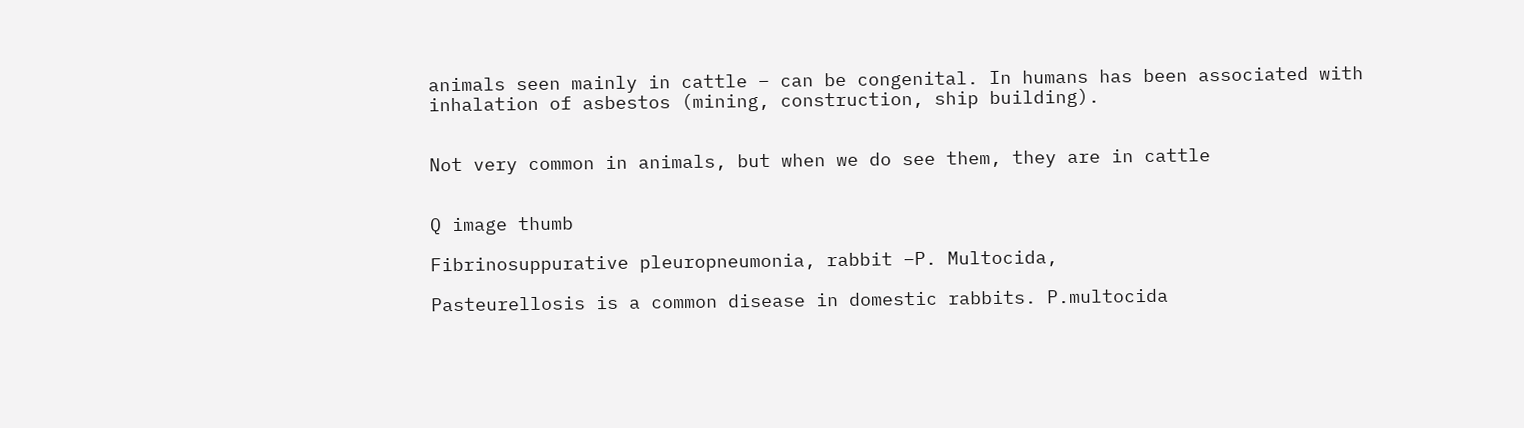animals seen mainly in cattle – can be congenital. In humans has been associated with inhalation of asbestos (mining, construction, ship building).


Not very common in animals, but when we do see them, they are in cattle


Q image thumb

Fibrinosuppurative pleuropneumonia, rabbit –P. Multocida,

Pasteurellosis is a common disease in domestic rabbits. P.multocida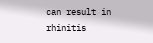can result in rhinitis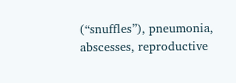(“snuffles”), pneumonia, abscesses, reproductive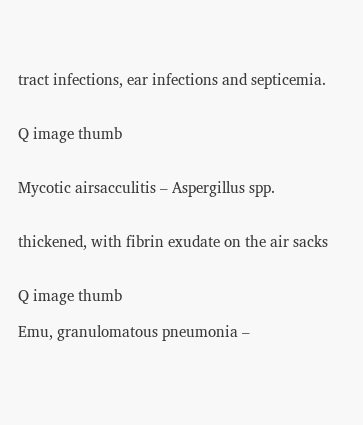tract infections, ear infections and septicemia.


Q image thumb


Mycotic airsacculitis – Aspergillus spp.


thickened, with fibrin exudate on the air sacks


Q image thumb

Emu, granulomatous pneumonia –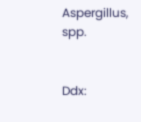Aspergillus, spp.


Ddx: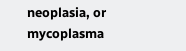neoplasia, or mycoplasma